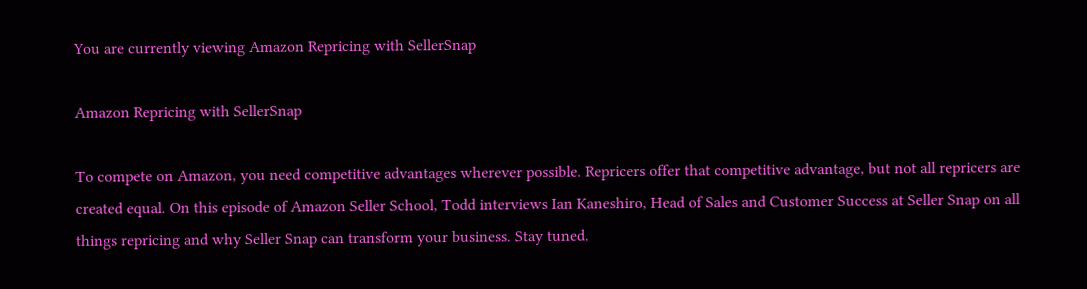You are currently viewing Amazon Repricing with SellerSnap

Amazon Repricing with SellerSnap

To compete on Amazon, you need competitive advantages wherever possible. Repricers offer that competitive advantage, but not all repricers are created equal. On this episode of Amazon Seller School, Todd interviews Ian Kaneshiro, Head of Sales and Customer Success at Seller Snap on all things repricing and why Seller Snap can transform your business. Stay tuned.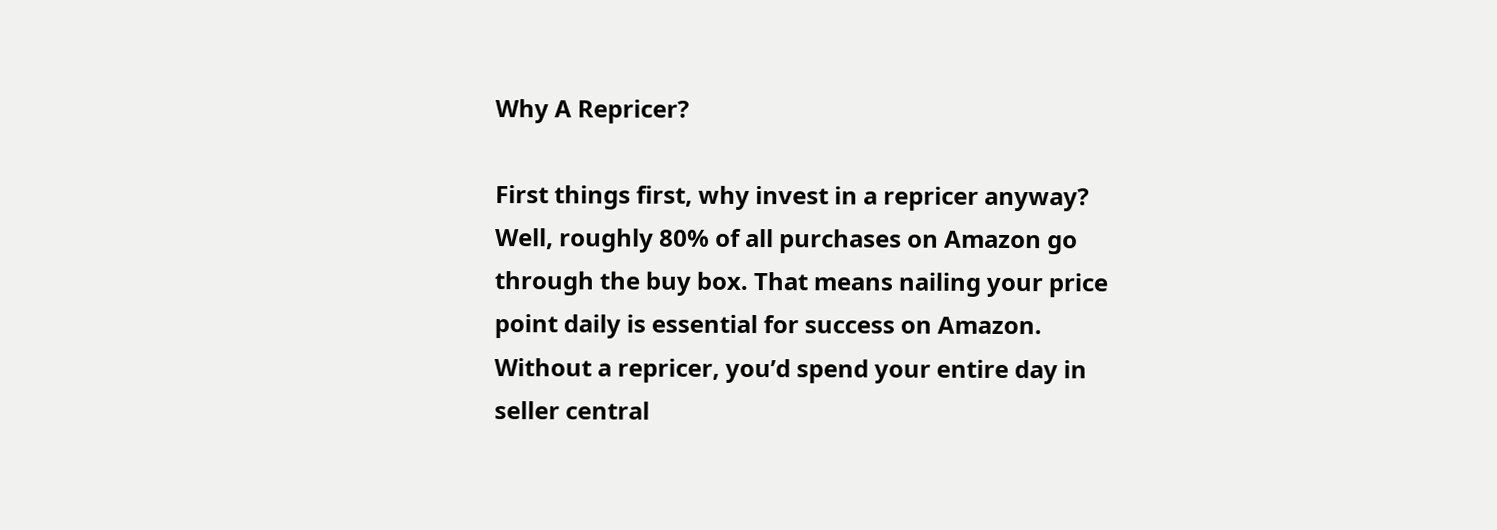Why A Repricer?

First things first, why invest in a repricer anyway? Well, roughly 80% of all purchases on Amazon go through the buy box. That means nailing your price point daily is essential for success on Amazon. Without a repricer, you’d spend your entire day in seller central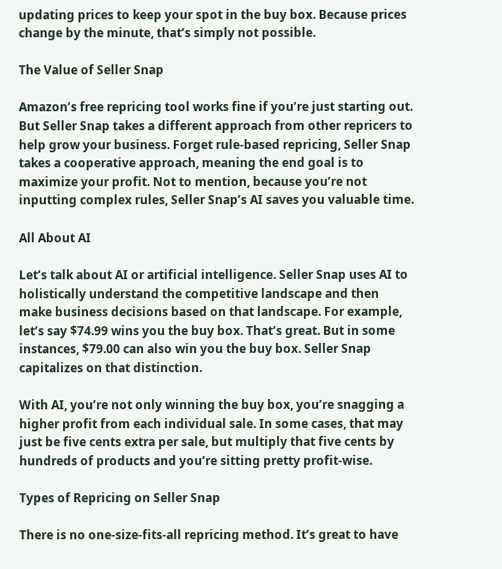updating prices to keep your spot in the buy box. Because prices change by the minute, that’s simply not possible.

The Value of Seller Snap

Amazon’s free repricing tool works fine if you’re just starting out. But Seller Snap takes a different approach from other repricers to help grow your business. Forget rule-based repricing, Seller Snap takes a cooperative approach, meaning the end goal is to maximize your profit. Not to mention, because you’re not inputting complex rules, Seller Snap’s AI saves you valuable time.

All About AI

Let’s talk about AI or artificial intelligence. Seller Snap uses AI to holistically understand the competitive landscape and then make business decisions based on that landscape. For example, let’s say $74.99 wins you the buy box. That’s great. But in some instances, $79.00 can also win you the buy box. Seller Snap capitalizes on that distinction.

With AI, you’re not only winning the buy box, you’re snagging a higher profit from each individual sale. In some cases, that may just be five cents extra per sale, but multiply that five cents by hundreds of products and you’re sitting pretty profit-wise.

Types of Repricing on Seller Snap

There is no one-size-fits-all repricing method. It’s great to have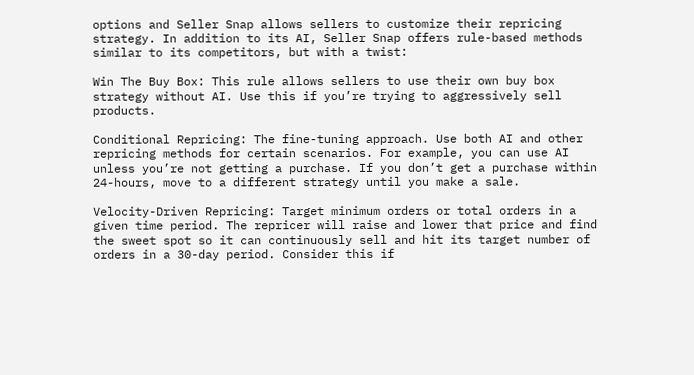options and Seller Snap allows sellers to customize their repricing strategy. In addition to its AI, Seller Snap offers rule-based methods similar to its competitors, but with a twist:

Win The Buy Box: This rule allows sellers to use their own buy box strategy without AI. Use this if you’re trying to aggressively sell products.

Conditional Repricing: The fine-tuning approach. Use both AI and other repricing methods for certain scenarios. For example, you can use AI unless you’re not getting a purchase. If you don’t get a purchase within 24-hours, move to a different strategy until you make a sale.

Velocity-Driven Repricing: Target minimum orders or total orders in a given time period. The repricer will raise and lower that price and find the sweet spot so it can continuously sell and hit its target number of orders in a 30-day period. Consider this if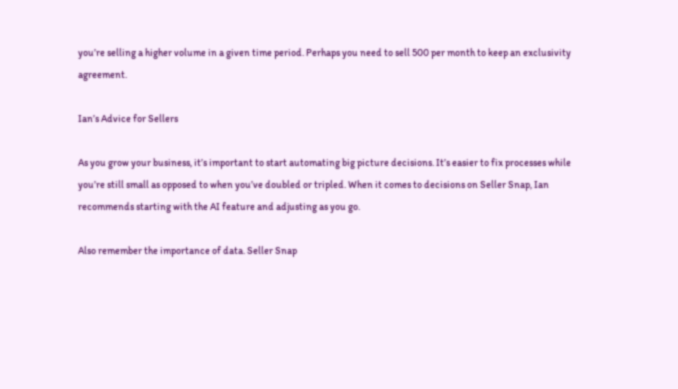you’re selling a higher volume in a given time period. Perhaps you need to sell 500 per month to keep an exclusivity agreement.

Ian’s Advice for Sellers

As you grow your business, it’s important to start automating big picture decisions. It’s easier to fix processes while you’re still small as opposed to when you’ve doubled or tripled. When it comes to decisions on Seller Snap, Ian recommends starting with the AI feature and adjusting as you go.

Also remember the importance of data. Seller Snap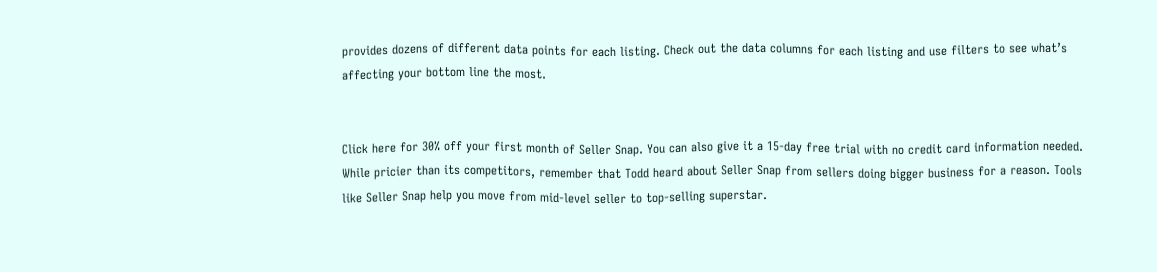provides dozens of different data points for each listing. Check out the data columns for each listing and use filters to see what’s affecting your bottom line the most.


Click here for 30% off your first month of Seller Snap. You can also give it a 15-day free trial with no credit card information needed. While pricier than its competitors, remember that Todd heard about Seller Snap from sellers doing bigger business for a reason. Tools like Seller Snap help you move from mid-level seller to top-selling superstar.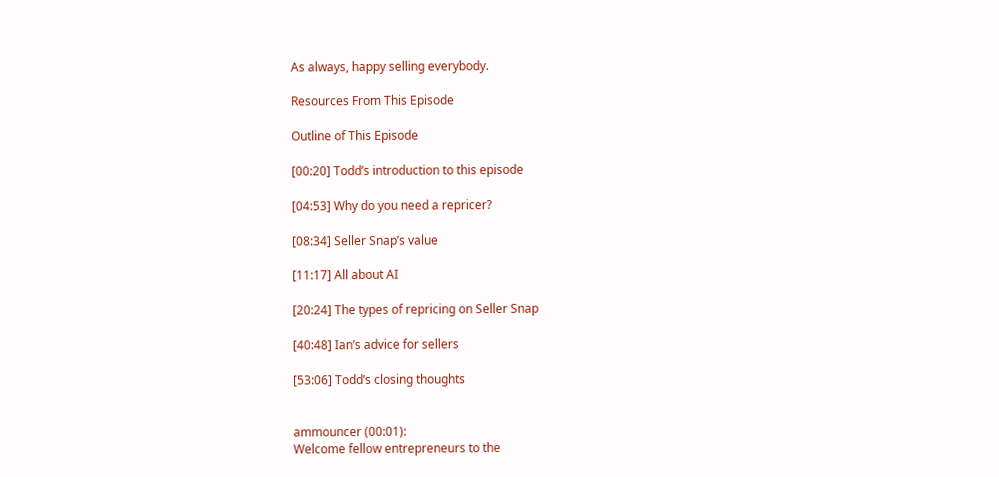As always, happy selling everybody.

Resources From This Episode

Outline of This Episode

[00:20] Todd’s introduction to this episode

[04:53] Why do you need a repricer?

[08:34] Seller Snap’s value

[11:17] All about AI

[20:24] The types of repricing on Seller Snap

[40:48] Ian’s advice for sellers

[53:06] Todd’s closing thoughts


ammouncer (00:01):
Welcome fellow entrepreneurs to the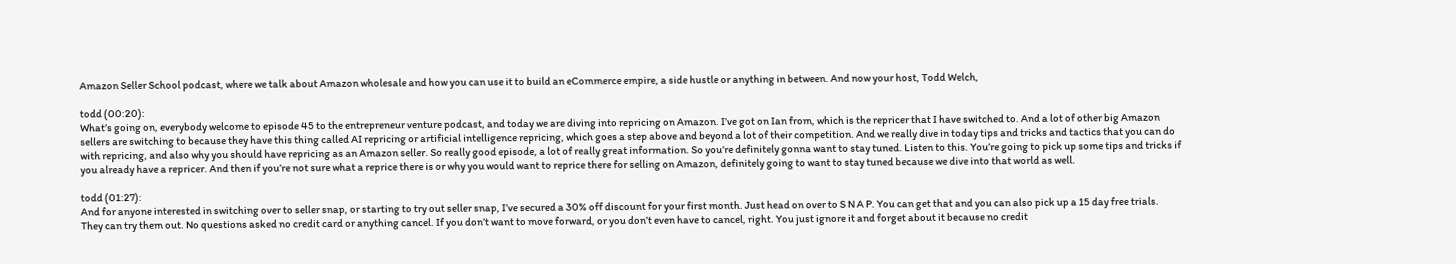Amazon Seller School podcast, where we talk about Amazon wholesale and how you can use it to build an eCommerce empire, a side hustle or anything in between. And now your host, Todd Welch,

todd (00:20):
What’s going on, everybody welcome to episode 45 to the entrepreneur venture podcast, and today we are diving into repricing on Amazon. I’ve got on Ian from, which is the repricer that I have switched to. And a lot of other big Amazon sellers are switching to because they have this thing called AI repricing or artificial intelligence repricing, which goes a step above and beyond a lot of their competition. And we really dive in today tips and tricks and tactics that you can do with repricing, and also why you should have repricing as an Amazon seller. So really good episode, a lot of really great information. So you’re definitely gonna want to stay tuned. Listen to this. You’re going to pick up some tips and tricks if you already have a repricer. And then if you’re not sure what a reprice there is or why you would want to reprice there for selling on Amazon, definitely going to want to stay tuned because we dive into that world as well.

todd (01:27):
And for anyone interested in switching over to seller snap, or starting to try out seller snap, I’ve secured a 30% off discount for your first month. Just head on over to S N A P. You can get that and you can also pick up a 15 day free trials. They can try them out. No questions asked no credit card or anything cancel. If you don’t want to move forward, or you don’t even have to cancel, right. You just ignore it and forget about it because no credit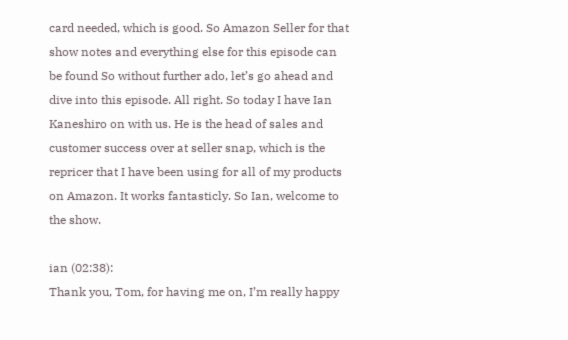card needed, which is good. So Amazon Seller for that show notes and everything else for this episode can be found So without further ado, let’s go ahead and dive into this episode. All right. So today I have Ian Kaneshiro on with us. He is the head of sales and customer success over at seller snap, which is the repricer that I have been using for all of my products on Amazon. It works fantasticly. So Ian, welcome to the show.

ian (02:38):
Thank you, Tom, for having me on, I’m really happy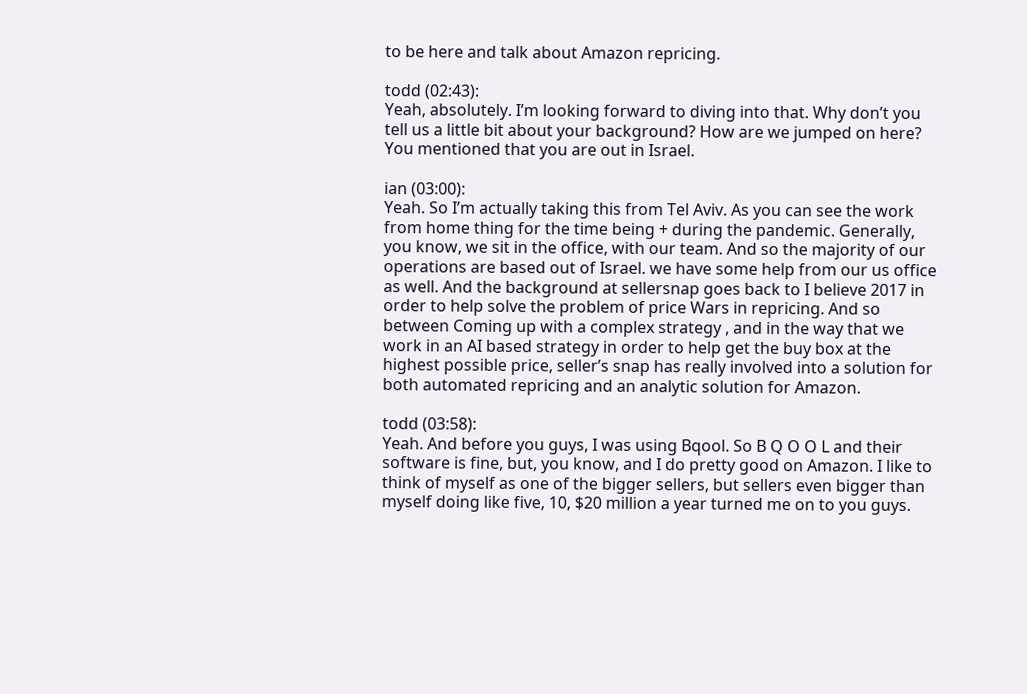to be here and talk about Amazon repricing.

todd (02:43):
Yeah, absolutely. I’m looking forward to diving into that. Why don’t you tell us a little bit about your background? How are we jumped on here? You mentioned that you are out in Israel.

ian (03:00):
Yeah. So I’m actually taking this from Tel Aviv. As you can see the work from home thing for the time being + during the pandemic. Generally, you know, we sit in the office, with our team. And so the majority of our operations are based out of Israel. we have some help from our us office as well. And the background at sellersnap goes back to I believe 2017 in order to help solve the problem of price Wars in repricing. And so between Coming up with a complex strategy , and in the way that we work in an AI based strategy in order to help get the buy box at the highest possible price, seller’s snap has really involved into a solution for both automated repricing and an analytic solution for Amazon.

todd (03:58):
Yeah. And before you guys, I was using Bqool. So B Q O O L and their software is fine, but, you know, and I do pretty good on Amazon. I like to think of myself as one of the bigger sellers, but sellers even bigger than myself doing like five, 10, $20 million a year turned me on to you guys.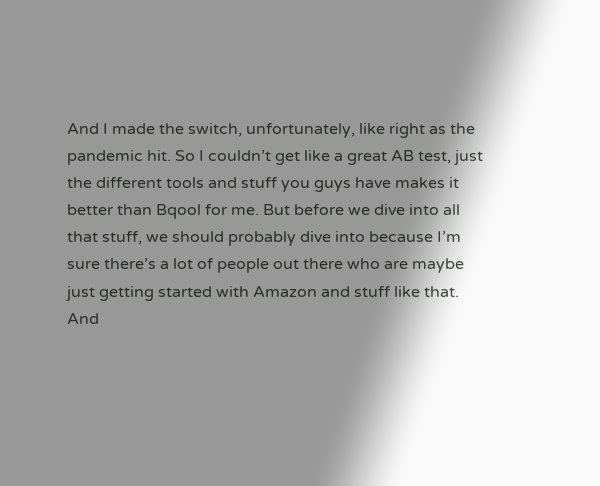And I made the switch, unfortunately, like right as the pandemic hit. So I couldn’t get like a great AB test, just the different tools and stuff you guys have makes it better than Bqool for me. But before we dive into all that stuff, we should probably dive into because I’m sure there’s a lot of people out there who are maybe just getting started with Amazon and stuff like that. And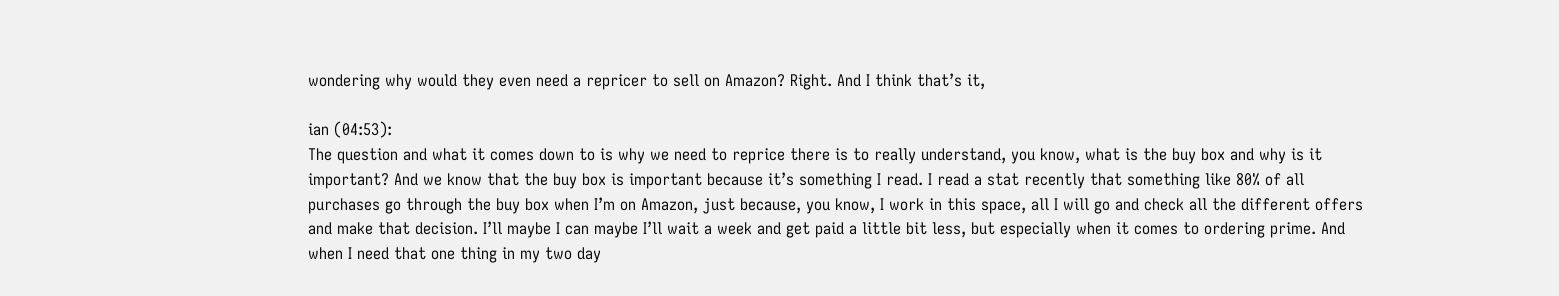wondering why would they even need a repricer to sell on Amazon? Right. And I think that’s it,

ian (04:53):
The question and what it comes down to is why we need to reprice there is to really understand, you know, what is the buy box and why is it important? And we know that the buy box is important because it’s something I read. I read a stat recently that something like 80% of all purchases go through the buy box when I’m on Amazon, just because, you know, I work in this space, all I will go and check all the different offers and make that decision. I’ll maybe I can maybe I’ll wait a week and get paid a little bit less, but especially when it comes to ordering prime. And when I need that one thing in my two day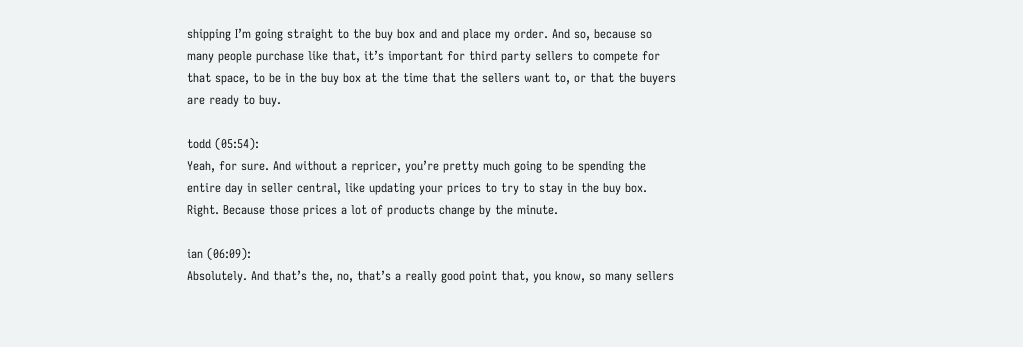shipping I’m going straight to the buy box and and place my order. And so, because so many people purchase like that, it’s important for third party sellers to compete for that space, to be in the buy box at the time that the sellers want to, or that the buyers are ready to buy.

todd (05:54):
Yeah, for sure. And without a repricer, you’re pretty much going to be spending the entire day in seller central, like updating your prices to try to stay in the buy box. Right. Because those prices a lot of products change by the minute.

ian (06:09):
Absolutely. And that’s the, no, that’s a really good point that, you know, so many sellers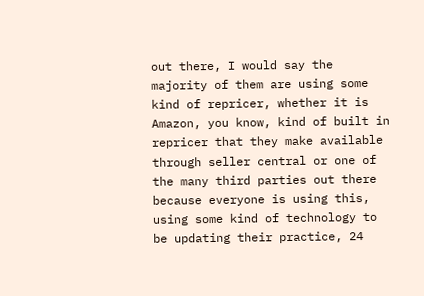out there, I would say the majority of them are using some kind of repricer, whether it is Amazon, you know, kind of built in repricer that they make available through seller central or one of the many third parties out there because everyone is using this, using some kind of technology to be updating their practice, 24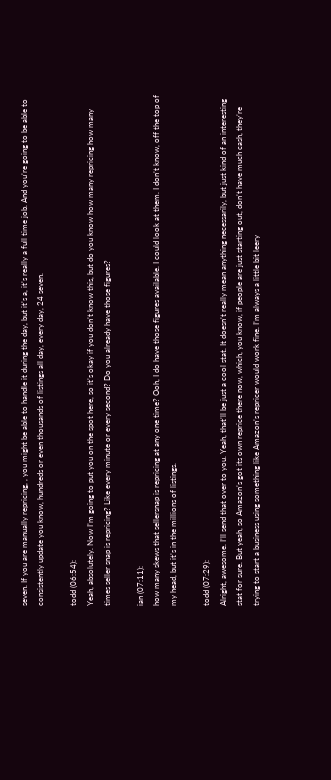seven. If you are manually repricing, , you might be able to handle it during the day, but it’s a, it’s really a full time job. And you’re going to be able to consistently update you know, hundreds or even thousands of listings all day, every day, 24 seven.

todd (06:54):
Yeah, absolutely. Now I’m going to put you on the spot here, so it’s okay if you don’t know this, but do you know how many repricing how many times seller snap is repricing? Like every minute or every second? Do you already have those figures?

ian (07:11):
how many skews that sellersnap is repricing at any one time? Ooh, I do have those figures available. I could look at them. I don’t know, off the top of my head, but it’s in the millions of listings.

todd (07:29):
Alright, awesome. I’ll send that over to you. Yeah, that’ll be just a cool stat. It doesn’t really mean anything necessarily, but just kind of an interesting stat for sure. But yeah, so Amazon’s got its own reprice there now, which, you know, if people are just starting out, don’t have much cash, they’re trying to start a business using something like Amazon’s repricer would work fine. I’m always a little bit leery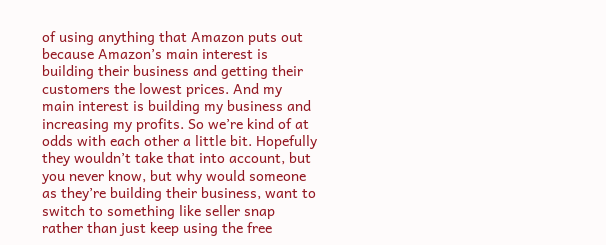of using anything that Amazon puts out because Amazon’s main interest is building their business and getting their customers the lowest prices. And my main interest is building my business and increasing my profits. So we’re kind of at odds with each other a little bit. Hopefully they wouldn’t take that into account, but you never know, but why would someone as they’re building their business, want to switch to something like seller snap rather than just keep using the free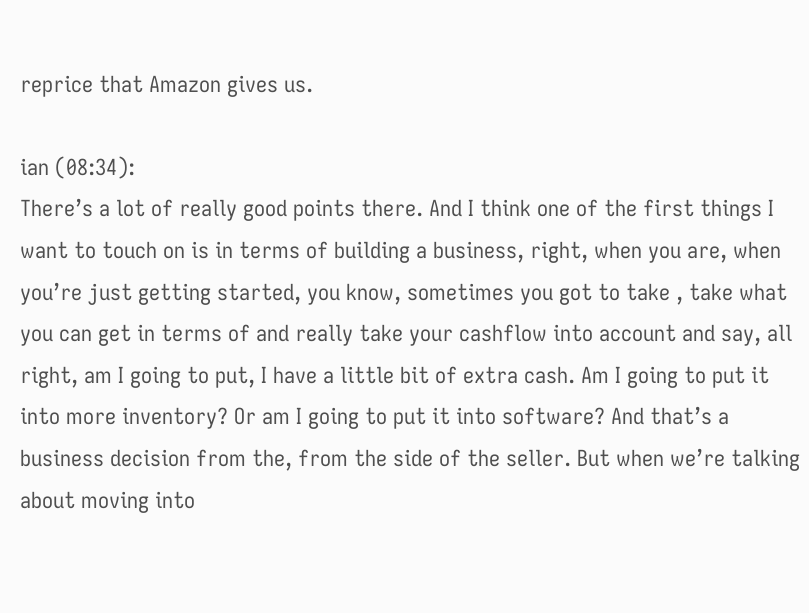reprice that Amazon gives us.

ian (08:34):
There’s a lot of really good points there. And I think one of the first things I want to touch on is in terms of building a business, right, when you are, when you’re just getting started, you know, sometimes you got to take , take what you can get in terms of and really take your cashflow into account and say, all right, am I going to put, I have a little bit of extra cash. Am I going to put it into more inventory? Or am I going to put it into software? And that’s a business decision from the, from the side of the seller. But when we’re talking about moving into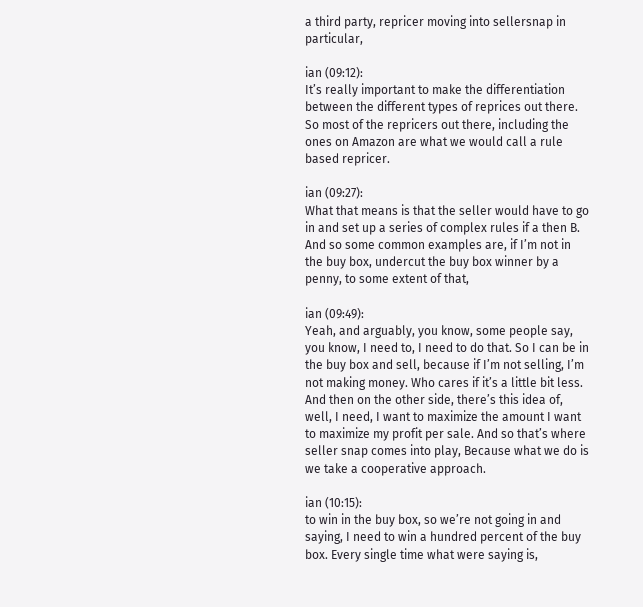a third party, repricer moving into sellersnap in particular,

ian (09:12):
It’s really important to make the differentiation between the different types of reprices out there. So most of the repricers out there, including the ones on Amazon are what we would call a rule based repricer.

ian (09:27):
What that means is that the seller would have to go in and set up a series of complex rules if a then B. And so some common examples are, if I’m not in the buy box, undercut the buy box winner by a penny, to some extent of that,

ian (09:49):
Yeah, and arguably, you know, some people say, you know, I need to, I need to do that. So I can be in the buy box and sell, because if I’m not selling, I’m not making money. Who cares if it’s a little bit less. And then on the other side, there’s this idea of, well, I need, I want to maximize the amount I want to maximize my profit per sale. And so that’s where seller snap comes into play, Because what we do is we take a cooperative approach.

ian (10:15):
to win in the buy box, so we’re not going in and saying, I need to win a hundred percent of the buy box. Every single time what were saying is,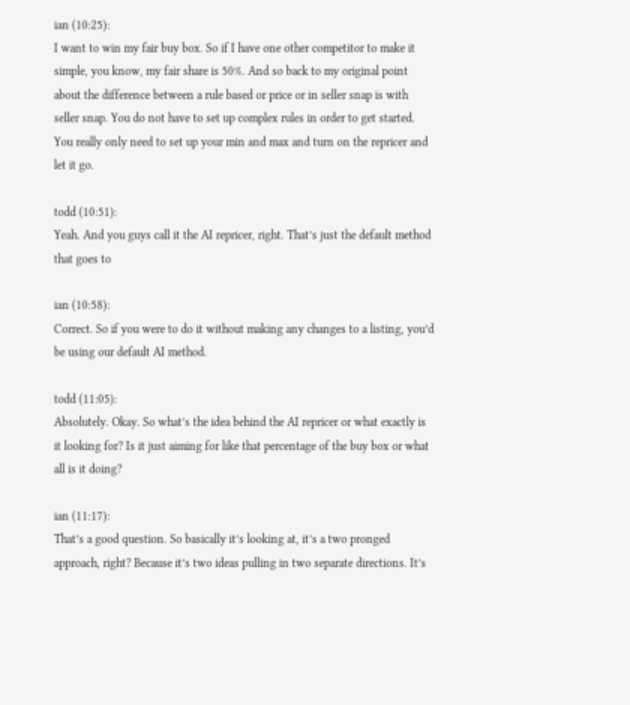ian (10:25):
I want to win my fair buy box. So if I have one other competitor to make it simple, you know, my fair share is 50%. And so back to my original point about the difference between a rule based or price or in seller snap is with seller snap. You do not have to set up complex rules in order to get started. You really only need to set up your min and max and turn on the repricer and let it go.

todd (10:51):
Yeah. And you guys call it the AI repricer, right. That’s just the default method that goes to

ian (10:58):
Correct. So if you were to do it without making any changes to a listing, you’d be using our default AI method.

todd (11:05):
Absolutely. Okay. So what’s the idea behind the AI repricer or what exactly is it looking for? Is it just aiming for like that percentage of the buy box or what all is it doing?

ian (11:17):
That’s a good question. So basically it’s looking at, it’s a two pronged approach, right? Because it’s two ideas pulling in two separate directions. It’s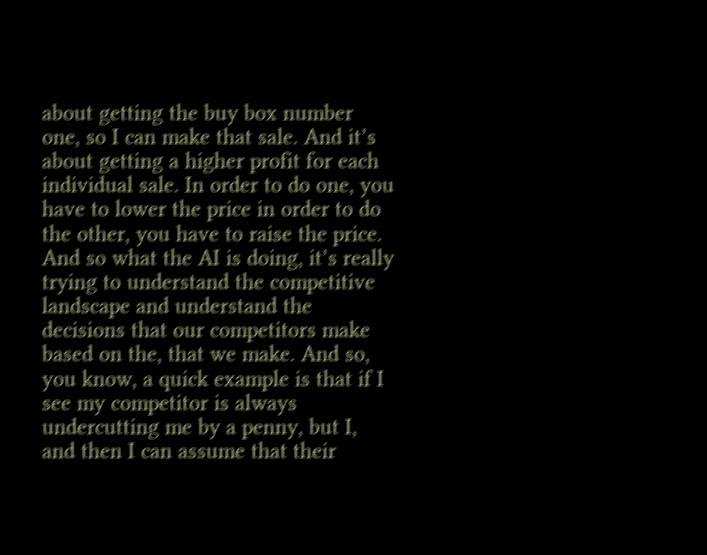about getting the buy box number one, so I can make that sale. And it’s about getting a higher profit for each individual sale. In order to do one, you have to lower the price in order to do the other, you have to raise the price. And so what the AI is doing, it’s really trying to understand the competitive landscape and understand the decisions that our competitors make based on the, that we make. And so, you know, a quick example is that if I see my competitor is always undercutting me by a penny, but I, and then I can assume that their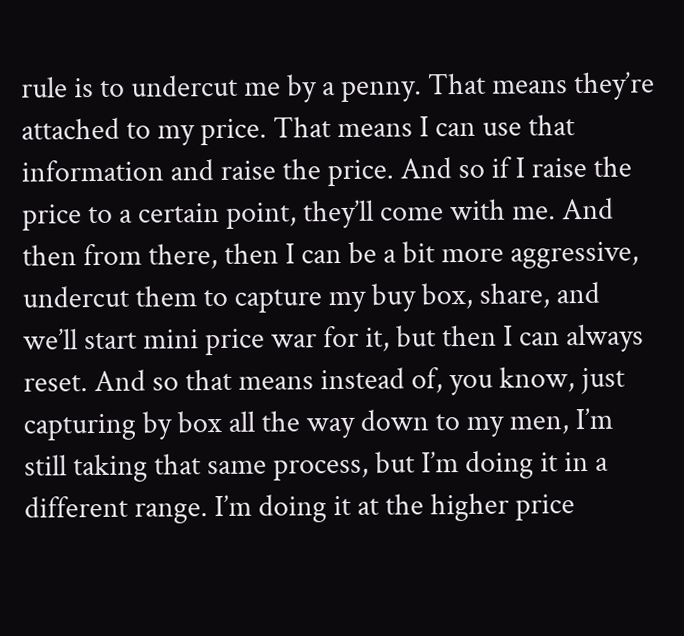rule is to undercut me by a penny. That means they’re attached to my price. That means I can use that information and raise the price. And so if I raise the price to a certain point, they’ll come with me. And then from there, then I can be a bit more aggressive, undercut them to capture my buy box, share, and we’ll start mini price war for it, but then I can always reset. And so that means instead of, you know, just capturing by box all the way down to my men, I’m still taking that same process, but I’m doing it in a different range. I’m doing it at the higher price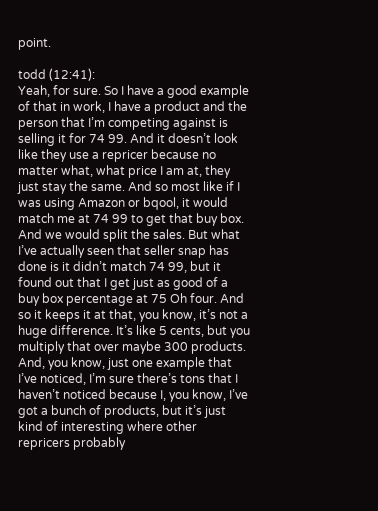point.

todd (12:41):
Yeah, for sure. So I have a good example of that in work, I have a product and the person that I’m competing against is selling it for 74 99. And it doesn’t look like they use a repricer because no matter what, what price I am at, they just stay the same. And so most like if I was using Amazon or bqool, it would match me at 74 99 to get that buy box. And we would split the sales. But what I’ve actually seen that seller snap has done is it didn’t match 74 99, but it found out that I get just as good of a buy box percentage at 75 Oh four. And so it keeps it at that, you know, it’s not a huge difference. It’s like 5 cents, but you multiply that over maybe 300 products. And, you know, just one example that I’ve noticed, I’m sure there’s tons that I haven’t noticed because I, you know, I’ve got a bunch of products, but it’s just kind of interesting where other repricers probably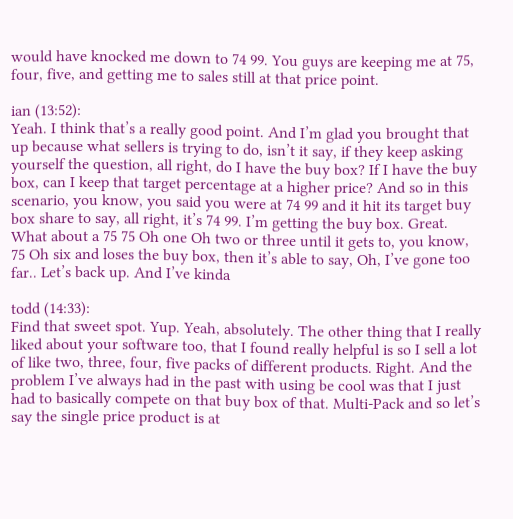would have knocked me down to 74 99. You guys are keeping me at 75, four, five, and getting me to sales still at that price point.

ian (13:52):
Yeah. I think that’s a really good point. And I’m glad you brought that up because what sellers is trying to do, isn’t it say, if they keep asking yourself the question, all right, do I have the buy box? If I have the buy box, can I keep that target percentage at a higher price? And so in this scenario, you know, you said you were at 74 99 and it hit its target buy box share to say, all right, it’s 74 99. I’m getting the buy box. Great. What about a 75 75 Oh one Oh two or three until it gets to, you know, 75 Oh six and loses the buy box, then it’s able to say, Oh, I’ve gone too far.. Let’s back up. And I’ve kinda

todd (14:33):
Find that sweet spot. Yup. Yeah, absolutely. The other thing that I really liked about your software too, that I found really helpful is so I sell a lot of like two, three, four, five packs of different products. Right. And the problem I’ve always had in the past with using be cool was that I just had to basically compete on that buy box of that. Multi-Pack and so let’s say the single price product is at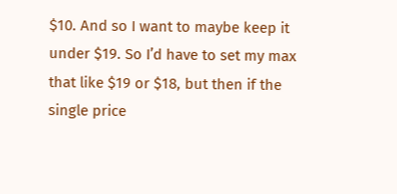$10. And so I want to maybe keep it under $19. So I’d have to set my max that like $19 or $18, but then if the single price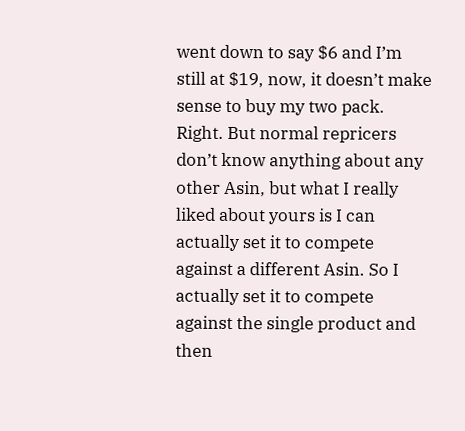went down to say $6 and I’m still at $19, now, it doesn’t make sense to buy my two pack. Right. But normal repricers don’t know anything about any other Asin, but what I really liked about yours is I can actually set it to compete against a different Asin. So I actually set it to compete against the single product and then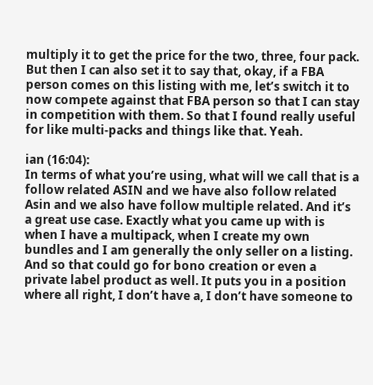multiply it to get the price for the two, three, four pack. But then I can also set it to say that, okay, if a FBA person comes on this listing with me, let’s switch it to now compete against that FBA person so that I can stay in competition with them. So that I found really useful for like multi-packs and things like that. Yeah.

ian (16:04):
In terms of what you’re using, what will we call that is a follow related ASIN and we have also follow related Asin and we also have follow multiple related. And it’s a great use case. Exactly what you came up with is when I have a multipack, when I create my own bundles and I am generally the only seller on a listing. And so that could go for bono creation or even a private label product as well. It puts you in a position where all right, I don’t have a, I don’t have someone to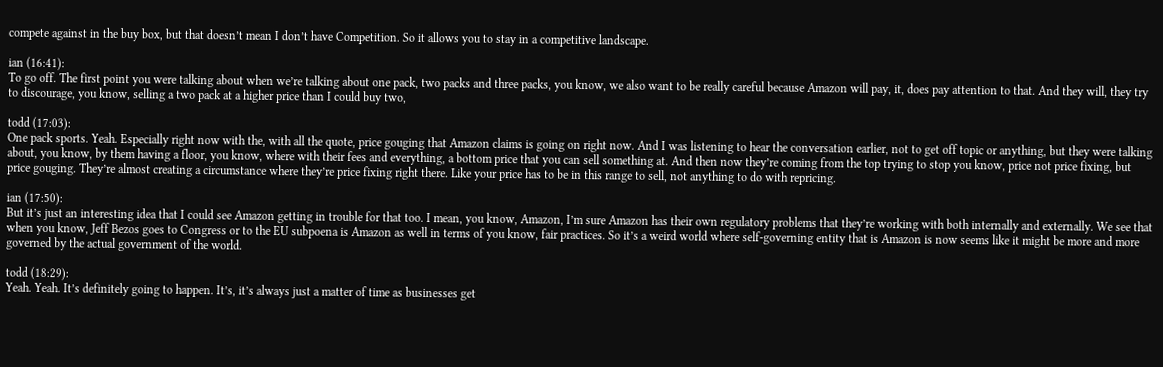compete against in the buy box, but that doesn’t mean I don’t have Competition. So it allows you to stay in a competitive landscape.

ian (16:41):
To go off. The first point you were talking about when we’re talking about one pack, two packs and three packs, you know, we also want to be really careful because Amazon will pay, it, does pay attention to that. And they will, they try to discourage, you know, selling a two pack at a higher price than I could buy two,

todd (17:03):
One pack sports. Yeah. Especially right now with the, with all the quote, price gouging that Amazon claims is going on right now. And I was listening to hear the conversation earlier, not to get off topic or anything, but they were talking about, you know, by them having a floor, you know, where with their fees and everything, a bottom price that you can sell something at. And then now they’re coming from the top trying to stop you know, price not price fixing, but price gouging. They’re almost creating a circumstance where they’re price fixing right there. Like your price has to be in this range to sell, not anything to do with repricing.

ian (17:50):
But it’s just an interesting idea that I could see Amazon getting in trouble for that too. I mean, you know, Amazon, I’m sure Amazon has their own regulatory problems that they’re working with both internally and externally. We see that when you know, Jeff Bezos goes to Congress or to the EU subpoena is Amazon as well in terms of you know, fair practices. So it’s a weird world where self-governing entity that is Amazon is now seems like it might be more and more governed by the actual government of the world.

todd (18:29):
Yeah. Yeah. It’s definitely going to happen. It’s, it’s always just a matter of time as businesses get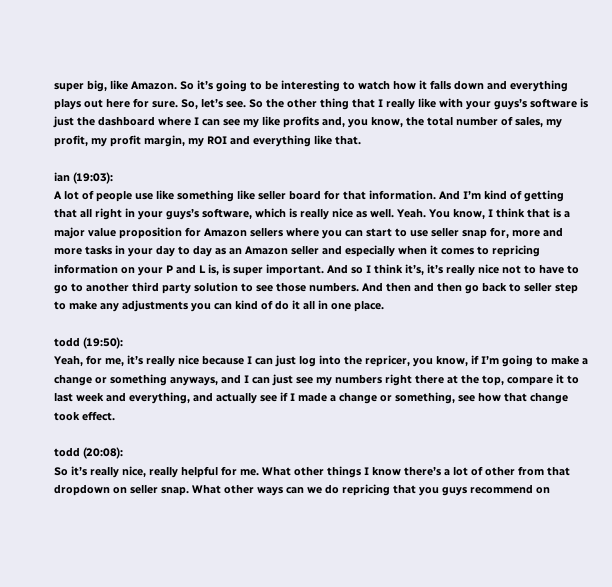super big, like Amazon. So it’s going to be interesting to watch how it falls down and everything plays out here for sure. So, let’s see. So the other thing that I really like with your guys’s software is just the dashboard where I can see my like profits and, you know, the total number of sales, my profit, my profit margin, my ROI and everything like that.

ian (19:03):
A lot of people use like something like seller board for that information. And I’m kind of getting that all right in your guys’s software, which is really nice as well. Yeah. You know, I think that is a major value proposition for Amazon sellers where you can start to use seller snap for, more and more tasks in your day to day as an Amazon seller and especially when it comes to repricing information on your P and L is, is super important. And so I think it’s, it’s really nice not to have to go to another third party solution to see those numbers. And then and then go back to seller step to make any adjustments you can kind of do it all in one place.

todd (19:50):
Yeah, for me, it’s really nice because I can just log into the repricer, you know, if I’m going to make a change or something anyways, and I can just see my numbers right there at the top, compare it to last week and everything, and actually see if I made a change or something, see how that change took effect.

todd (20:08):
So it’s really nice, really helpful for me. What other things I know there’s a lot of other from that dropdown on seller snap. What other ways can we do repricing that you guys recommend on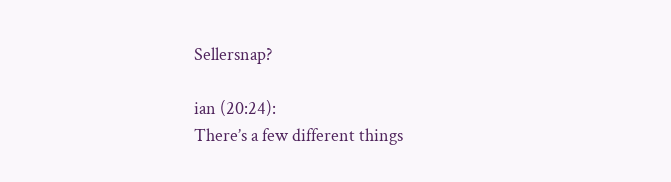Sellersnap?

ian (20:24):
There’s a few different things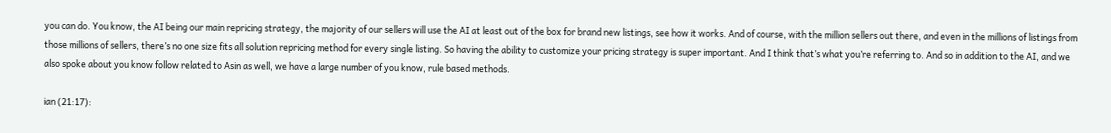you can do. You know, the AI being our main repricing strategy, the majority of our sellers will use the AI at least out of the box for brand new listings, see how it works. And of course, with the million sellers out there, and even in the millions of listings from those millions of sellers, there’s no one size fits all solution repricing method for every single listing. So having the ability to customize your pricing strategy is super important. And I think that’s what you’re referring to. And so in addition to the AI, and we also spoke about you know follow related to Asin as well, we have a large number of you know, rule based methods.

ian (21:17):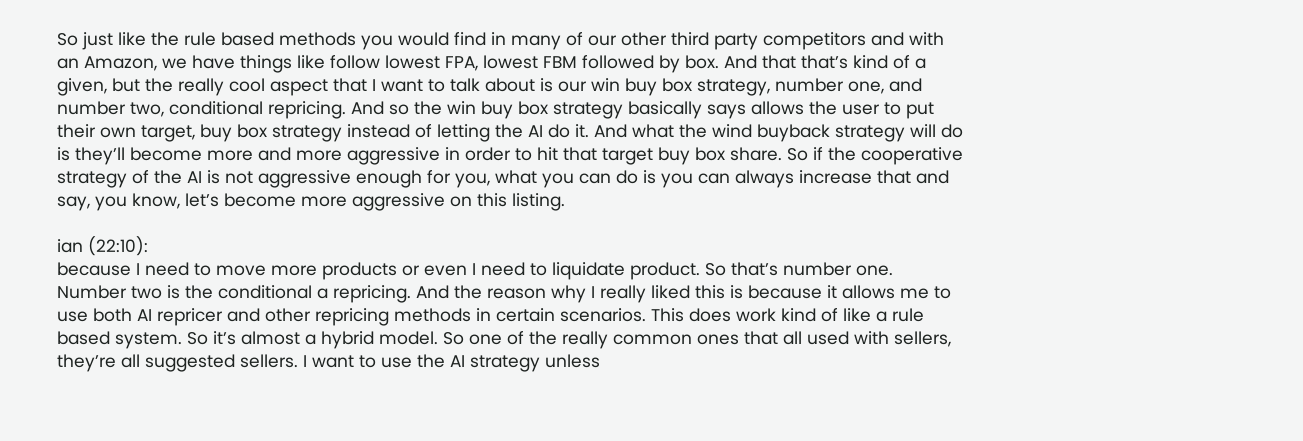So just like the rule based methods you would find in many of our other third party competitors and with an Amazon, we have things like follow lowest FPA, lowest FBM followed by box. And that that’s kind of a given, but the really cool aspect that I want to talk about is our win buy box strategy, number one, and number two, conditional repricing. And so the win buy box strategy basically says allows the user to put their own target, buy box strategy instead of letting the AI do it. And what the wind buyback strategy will do is they’ll become more and more aggressive in order to hit that target buy box share. So if the cooperative strategy of the AI is not aggressive enough for you, what you can do is you can always increase that and say, you know, let’s become more aggressive on this listing.

ian (22:10):
because I need to move more products or even I need to liquidate product. So that’s number one. Number two is the conditional a repricing. And the reason why I really liked this is because it allows me to use both AI repricer and other repricing methods in certain scenarios. This does work kind of like a rule based system. So it’s almost a hybrid model. So one of the really common ones that all used with sellers, they’re all suggested sellers. I want to use the AI strategy unless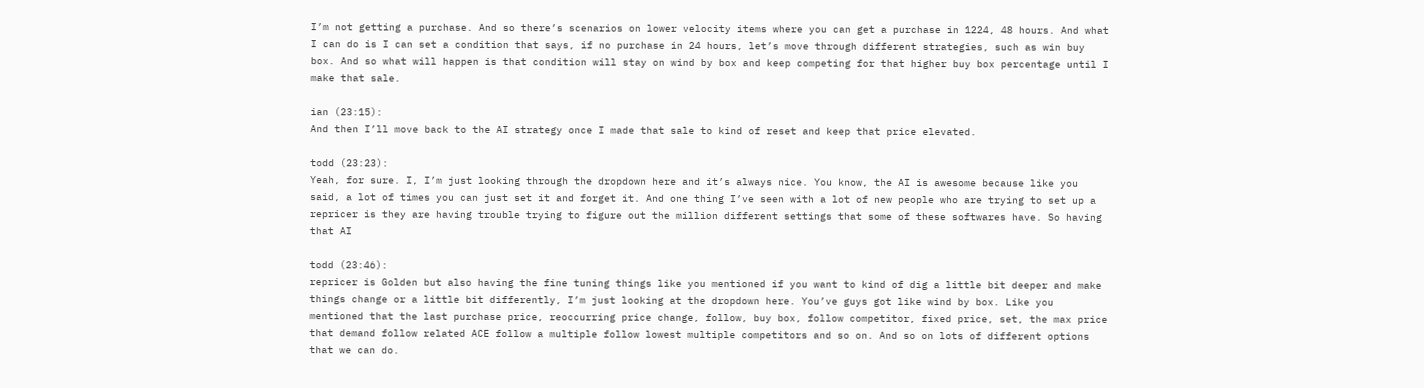I’m not getting a purchase. And so there’s scenarios on lower velocity items where you can get a purchase in 1224, 48 hours. And what I can do is I can set a condition that says, if no purchase in 24 hours, let’s move through different strategies, such as win buy box. And so what will happen is that condition will stay on wind by box and keep competing for that higher buy box percentage until I make that sale.

ian (23:15):
And then I’ll move back to the AI strategy once I made that sale to kind of reset and keep that price elevated.

todd (23:23):
Yeah, for sure. I, I’m just looking through the dropdown here and it’s always nice. You know, the AI is awesome because like you said, a lot of times you can just set it and forget it. And one thing I’ve seen with a lot of new people who are trying to set up a repricer is they are having trouble trying to figure out the million different settings that some of these softwares have. So having that AI

todd (23:46):
repricer is Golden but also having the fine tuning things like you mentioned if you want to kind of dig a little bit deeper and make things change or a little bit differently, I’m just looking at the dropdown here. You’ve guys got like wind by box. Like you mentioned that the last purchase price, reoccurring price change, follow, buy box, follow competitor, fixed price, set, the max price that demand follow related ACE follow a multiple follow lowest multiple competitors and so on. And so on lots of different options that we can do.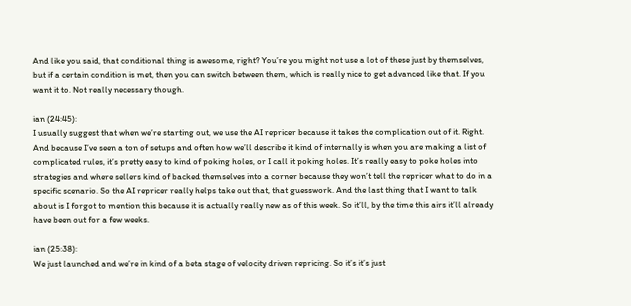And like you said, that conditional thing is awesome, right? You’re you might not use a lot of these just by themselves, but if a certain condition is met, then you can switch between them, which is really nice to get advanced like that. If you want it to. Not really necessary though.

ian (24:45):
I usually suggest that when we’re starting out, we use the AI repricer because it takes the complication out of it. Right. And because I’ve seen a ton of setups and often how we’ll describe it kind of internally is when you are making a list of complicated rules, it’s pretty easy to kind of poking holes, or I call it poking holes. It’s really easy to poke holes into strategies and where sellers kind of backed themselves into a corner because they won’t tell the repricer what to do in a specific scenario. So the AI repricer really helps take out that, that guesswork. And the last thing that I want to talk about is I forgot to mention this because it is actually really new as of this week. So it’ll, by the time this airs it’ll already have been out for a few weeks.

ian (25:38):
We just launched and we’re in kind of a beta stage of velocity driven repricing. So it’s it’s just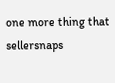one more thing that sellersnaps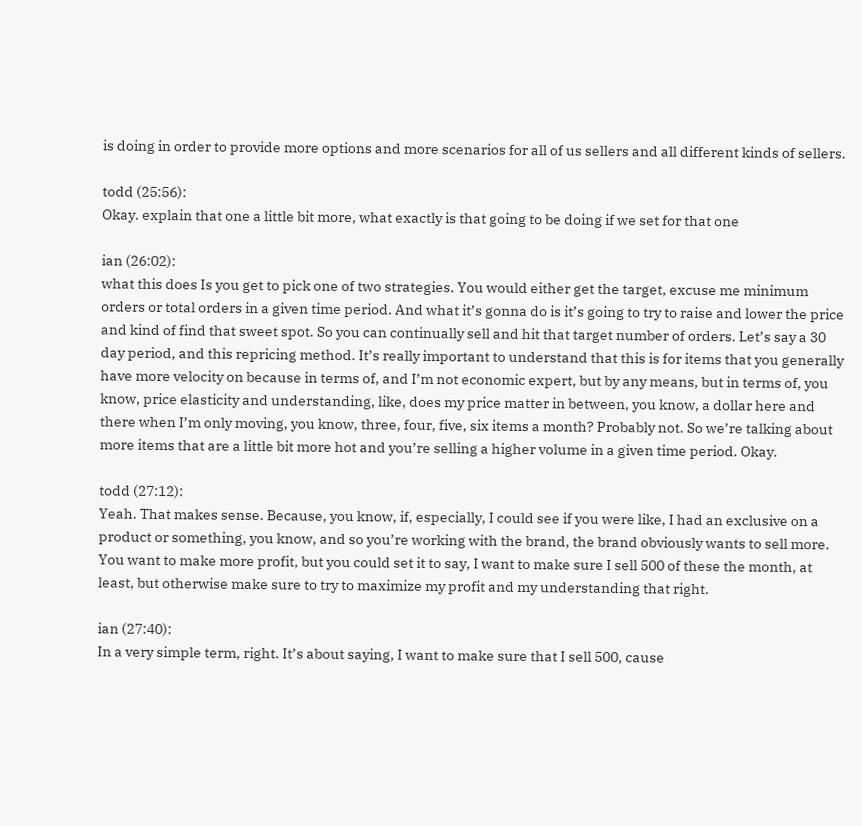is doing in order to provide more options and more scenarios for all of us sellers and all different kinds of sellers.

todd (25:56):
Okay. explain that one a little bit more, what exactly is that going to be doing if we set for that one

ian (26:02):
what this does Is you get to pick one of two strategies. You would either get the target, excuse me minimum orders or total orders in a given time period. And what it’s gonna do is it’s going to try to raise and lower the price and kind of find that sweet spot. So you can continually sell and hit that target number of orders. Let’s say a 30 day period, and this repricing method. It’s really important to understand that this is for items that you generally have more velocity on because in terms of, and I’m not economic expert, but by any means, but in terms of, you know, price elasticity and understanding, like, does my price matter in between, you know, a dollar here and there when I’m only moving, you know, three, four, five, six items a month? Probably not. So we’re talking about more items that are a little bit more hot and you’re selling a higher volume in a given time period. Okay.

todd (27:12):
Yeah. That makes sense. Because, you know, if, especially, I could see if you were like, I had an exclusive on a product or something, you know, and so you’re working with the brand, the brand obviously wants to sell more. You want to make more profit, but you could set it to say, I want to make sure I sell 500 of these the month, at least, but otherwise make sure to try to maximize my profit and my understanding that right.

ian (27:40):
In a very simple term, right. It’s about saying, I want to make sure that I sell 500, cause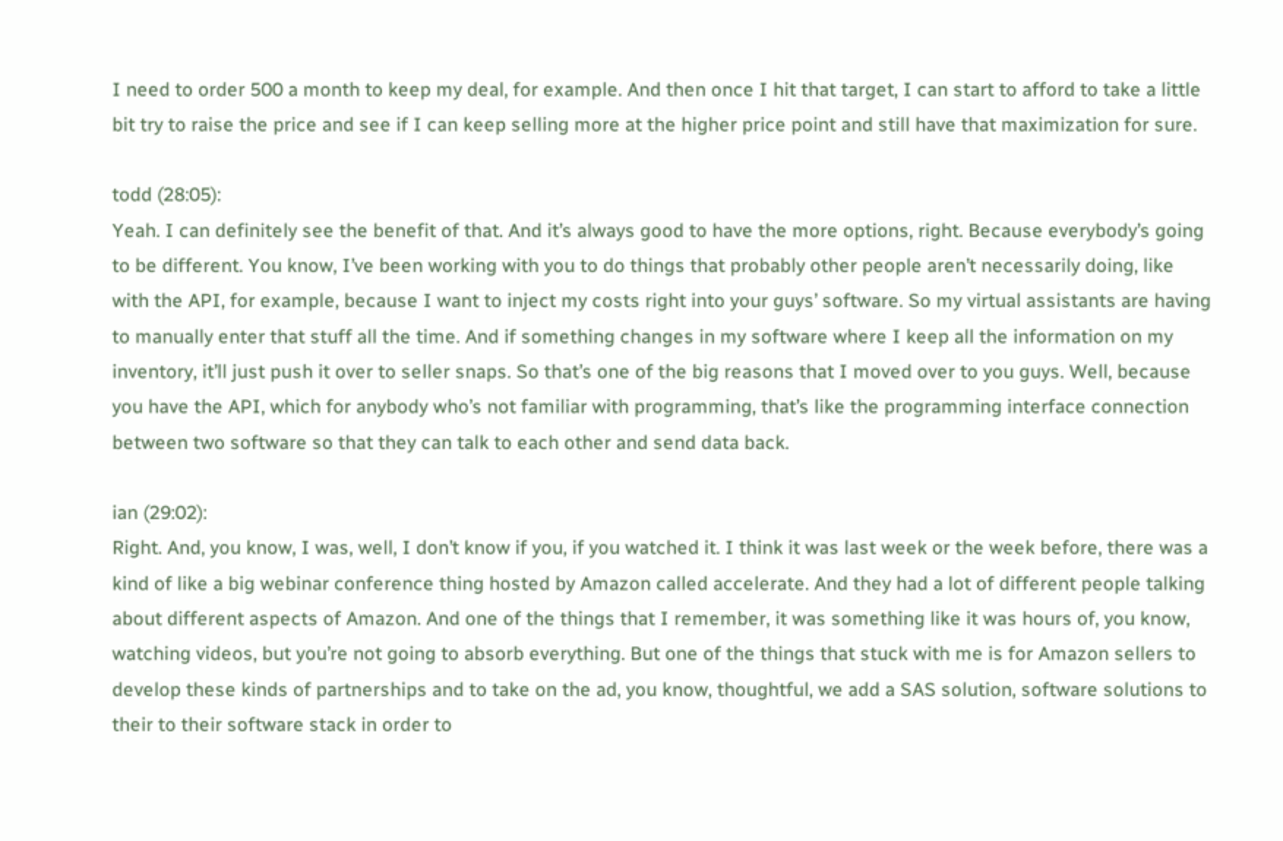I need to order 500 a month to keep my deal, for example. And then once I hit that target, I can start to afford to take a little bit try to raise the price and see if I can keep selling more at the higher price point and still have that maximization for sure.

todd (28:05):
Yeah. I can definitely see the benefit of that. And it’s always good to have the more options, right. Because everybody’s going to be different. You know, I’ve been working with you to do things that probably other people aren’t necessarily doing, like with the API, for example, because I want to inject my costs right into your guys’ software. So my virtual assistants are having to manually enter that stuff all the time. And if something changes in my software where I keep all the information on my inventory, it’ll just push it over to seller snaps. So that’s one of the big reasons that I moved over to you guys. Well, because you have the API, which for anybody who’s not familiar with programming, that’s like the programming interface connection between two software so that they can talk to each other and send data back.

ian (29:02):
Right. And, you know, I was, well, I don’t know if you, if you watched it. I think it was last week or the week before, there was a kind of like a big webinar conference thing hosted by Amazon called accelerate. And they had a lot of different people talking about different aspects of Amazon. And one of the things that I remember, it was something like it was hours of, you know, watching videos, but you’re not going to absorb everything. But one of the things that stuck with me is for Amazon sellers to develop these kinds of partnerships and to take on the ad, you know, thoughtful, we add a SAS solution, software solutions to their to their software stack in order to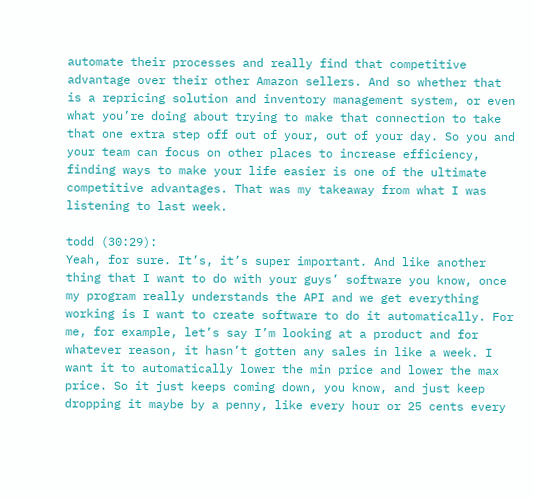automate their processes and really find that competitive advantage over their other Amazon sellers. And so whether that is a repricing solution and inventory management system, or even what you’re doing about trying to make that connection to take that one extra step off out of your, out of your day. So you and your team can focus on other places to increase efficiency, finding ways to make your life easier is one of the ultimate competitive advantages. That was my takeaway from what I was listening to last week.

todd (30:29):
Yeah, for sure. It’s, it’s super important. And like another thing that I want to do with your guys’ software you know, once my program really understands the API and we get everything working is I want to create software to do it automatically. For me, for example, let’s say I’m looking at a product and for whatever reason, it hasn’t gotten any sales in like a week. I want it to automatically lower the min price and lower the max price. So it just keeps coming down, you know, and just keep dropping it maybe by a penny, like every hour or 25 cents every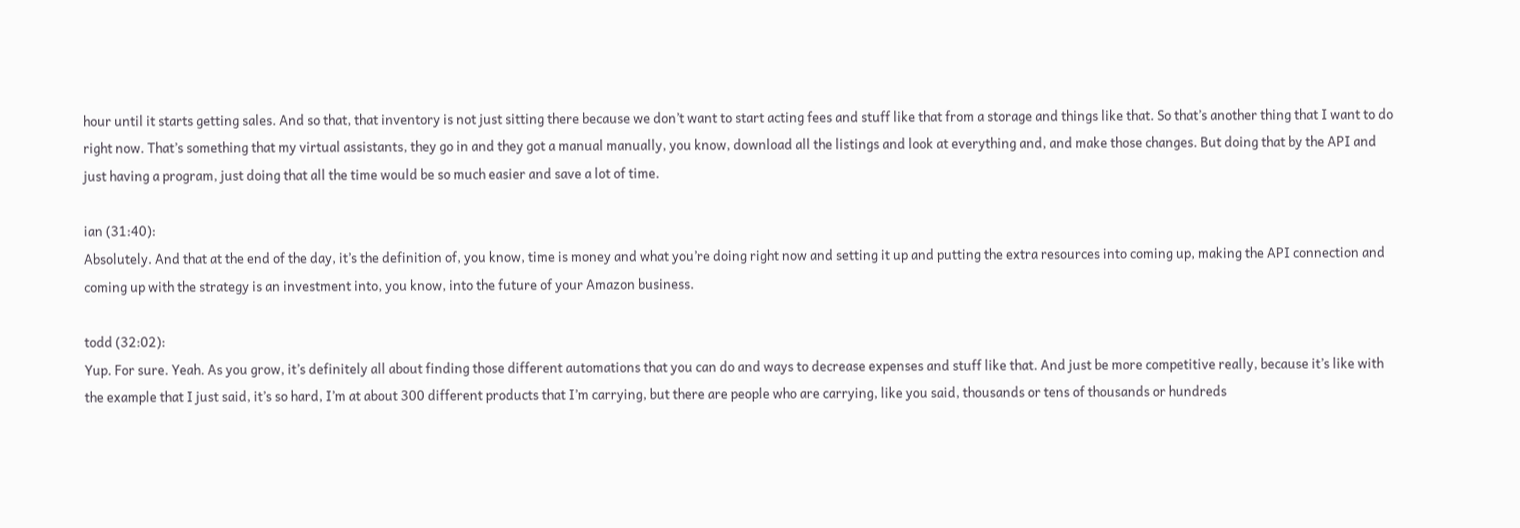hour until it starts getting sales. And so that, that inventory is not just sitting there because we don’t want to start acting fees and stuff like that from a storage and things like that. So that’s another thing that I want to do right now. That’s something that my virtual assistants, they go in and they got a manual manually, you know, download all the listings and look at everything and, and make those changes. But doing that by the API and just having a program, just doing that all the time would be so much easier and save a lot of time.

ian (31:40):
Absolutely. And that at the end of the day, it’s the definition of, you know, time is money and what you’re doing right now and setting it up and putting the extra resources into coming up, making the API connection and coming up with the strategy is an investment into, you know, into the future of your Amazon business.

todd (32:02):
Yup. For sure. Yeah. As you grow, it’s definitely all about finding those different automations that you can do and ways to decrease expenses and stuff like that. And just be more competitive really, because it’s like with the example that I just said, it’s so hard, I’m at about 300 different products that I’m carrying, but there are people who are carrying, like you said, thousands or tens of thousands or hundreds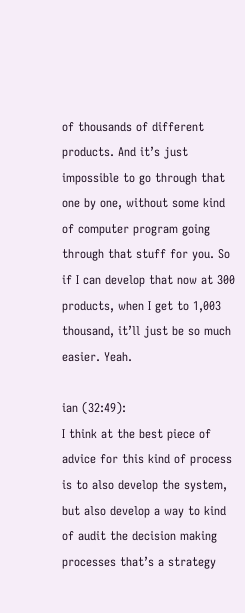of thousands of different products. And it’s just impossible to go through that one by one, without some kind of computer program going through that stuff for you. So if I can develop that now at 300 products, when I get to 1,003 thousand, it’ll just be so much easier. Yeah.

ian (32:49):
I think at the best piece of advice for this kind of process is to also develop the system, but also develop a way to kind of audit the decision making processes that’s a strategy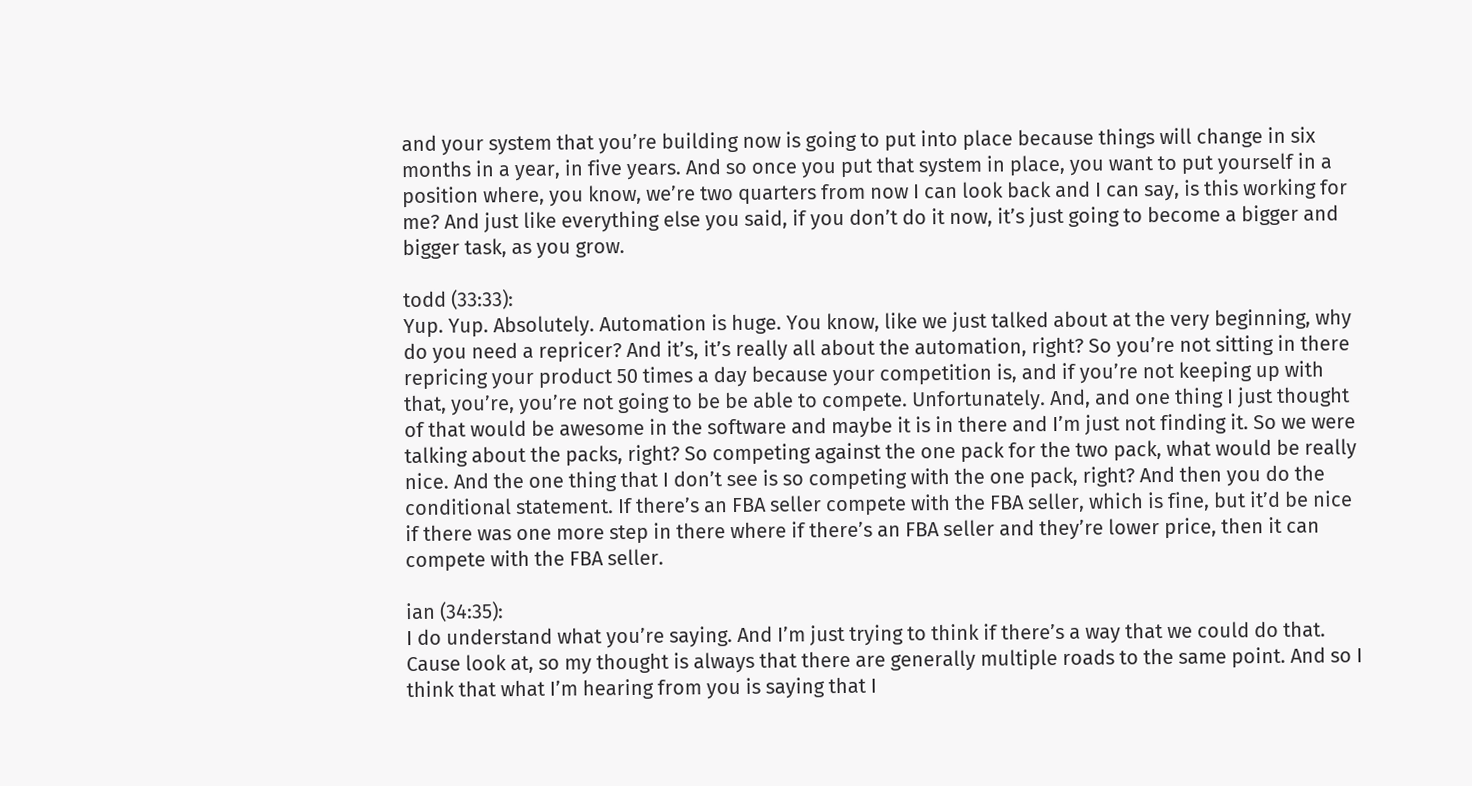and your system that you’re building now is going to put into place because things will change in six months in a year, in five years. And so once you put that system in place, you want to put yourself in a position where, you know, we’re two quarters from now I can look back and I can say, is this working for me? And just like everything else you said, if you don’t do it now, it’s just going to become a bigger and bigger task, as you grow.

todd (33:33):
Yup. Yup. Absolutely. Automation is huge. You know, like we just talked about at the very beginning, why do you need a repricer? And it’s, it’s really all about the automation, right? So you’re not sitting in there repricing your product 50 times a day because your competition is, and if you’re not keeping up with that, you’re, you’re not going to be be able to compete. Unfortunately. And, and one thing I just thought of that would be awesome in the software and maybe it is in there and I’m just not finding it. So we were talking about the packs, right? So competing against the one pack for the two pack, what would be really nice. And the one thing that I don’t see is so competing with the one pack, right? And then you do the conditional statement. If there’s an FBA seller compete with the FBA seller, which is fine, but it’d be nice if there was one more step in there where if there’s an FBA seller and they’re lower price, then it can compete with the FBA seller.

ian (34:35):
I do understand what you’re saying. And I’m just trying to think if there’s a way that we could do that. Cause look at, so my thought is always that there are generally multiple roads to the same point. And so I think that what I’m hearing from you is saying that I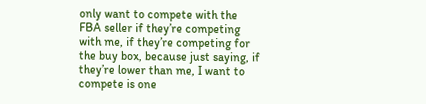only want to compete with the FBA seller if they’re competing with me, if they’re competing for the buy box, because just saying, if they’re lower than me, I want to compete is one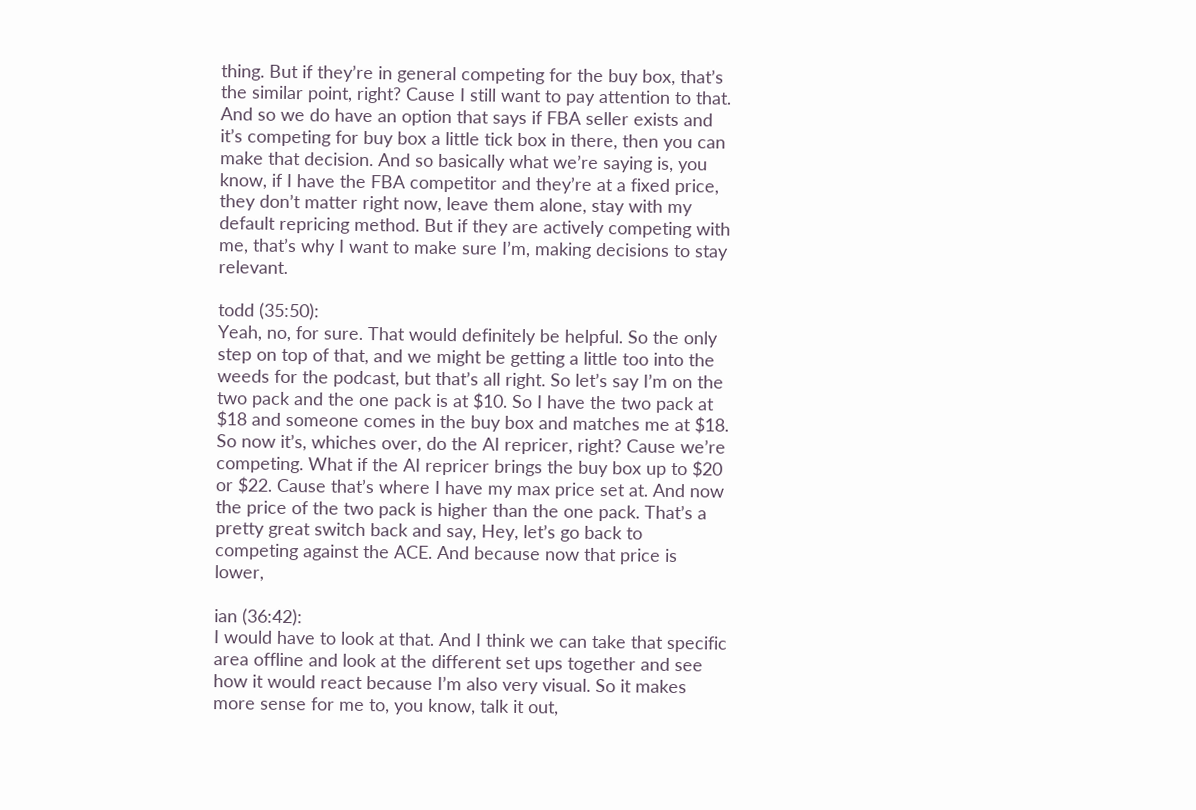thing. But if they’re in general competing for the buy box, that’s the similar point, right? Cause I still want to pay attention to that. And so we do have an option that says if FBA seller exists and it’s competing for buy box a little tick box in there, then you can make that decision. And so basically what we’re saying is, you know, if I have the FBA competitor and they’re at a fixed price, they don’t matter right now, leave them alone, stay with my default repricing method. But if they are actively competing with me, that’s why I want to make sure I’m, making decisions to stay relevant.

todd (35:50):
Yeah, no, for sure. That would definitely be helpful. So the only step on top of that, and we might be getting a little too into the weeds for the podcast, but that’s all right. So let’s say I’m on the two pack and the one pack is at $10. So I have the two pack at $18 and someone comes in the buy box and matches me at $18. So now it’s, whiches over, do the AI repricer, right? Cause we’re competing. What if the AI repricer brings the buy box up to $20 or $22. Cause that’s where I have my max price set at. And now the price of the two pack is higher than the one pack. That’s a pretty great switch back and say, Hey, let’s go back to competing against the ACE. And because now that price is lower,

ian (36:42):
I would have to look at that. And I think we can take that specific area offline and look at the different set ups together and see how it would react because I’m also very visual. So it makes more sense for me to, you know, talk it out,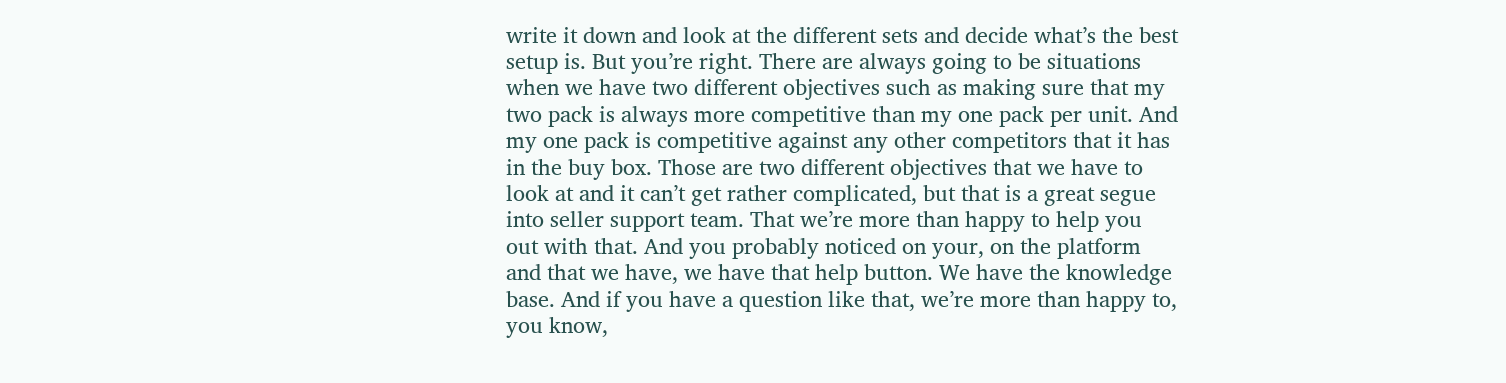write it down and look at the different sets and decide what’s the best setup is. But you’re right. There are always going to be situations when we have two different objectives such as making sure that my two pack is always more competitive than my one pack per unit. And my one pack is competitive against any other competitors that it has in the buy box. Those are two different objectives that we have to look at and it can’t get rather complicated, but that is a great segue into seller support team. That we’re more than happy to help you out with that. And you probably noticed on your, on the platform and that we have, we have that help button. We have the knowledge base. And if you have a question like that, we’re more than happy to, you know,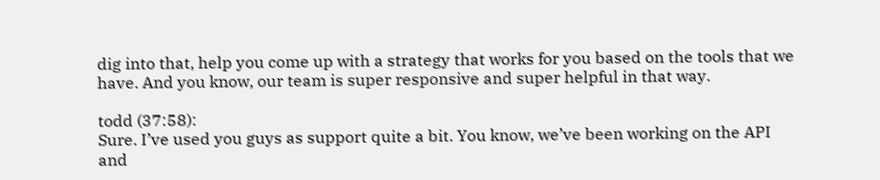dig into that, help you come up with a strategy that works for you based on the tools that we have. And you know, our team is super responsive and super helpful in that way.

todd (37:58):
Sure. I’ve used you guys as support quite a bit. You know, we’ve been working on the API and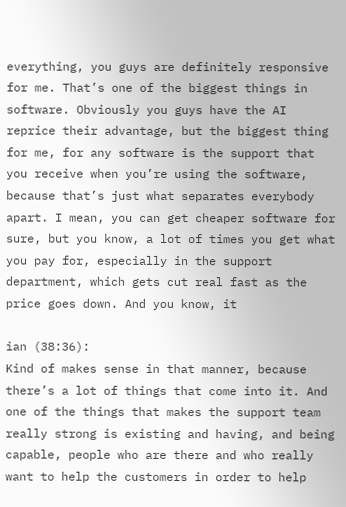everything, you guys are definitely responsive for me. That’s one of the biggest things in software. Obviously you guys have the AI reprice their advantage, but the biggest thing for me, for any software is the support that you receive when you’re using the software, because that’s just what separates everybody apart. I mean, you can get cheaper software for sure, but you know, a lot of times you get what you pay for, especially in the support department, which gets cut real fast as the price goes down. And you know, it

ian (38:36):
Kind of makes sense in that manner, because there’s a lot of things that come into it. And one of the things that makes the support team really strong is existing and having, and being capable, people who are there and who really want to help the customers in order to help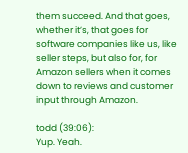them succeed. And that goes, whether it’s, that goes for software companies like us, like seller steps, but also for, for Amazon sellers when it comes down to reviews and customer input through Amazon.

todd (39:06):
Yup. Yeah.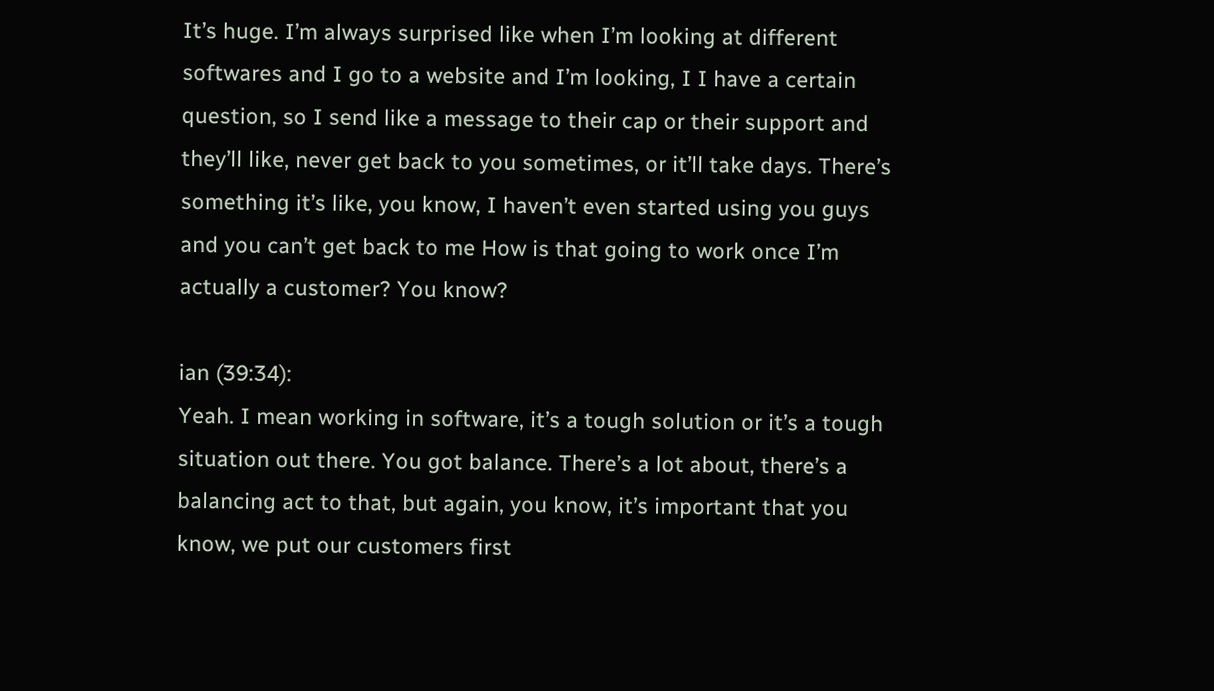It’s huge. I’m always surprised like when I’m looking at different softwares and I go to a website and I’m looking, I I have a certain question, so I send like a message to their cap or their support and they’ll like, never get back to you sometimes, or it’ll take days. There’s something it’s like, you know, I haven’t even started using you guys and you can’t get back to me How is that going to work once I’m actually a customer? You know?

ian (39:34):
Yeah. I mean working in software, it’s a tough solution or it’s a tough situation out there. You got balance. There’s a lot about, there’s a balancing act to that, but again, you know, it’s important that you know, we put our customers first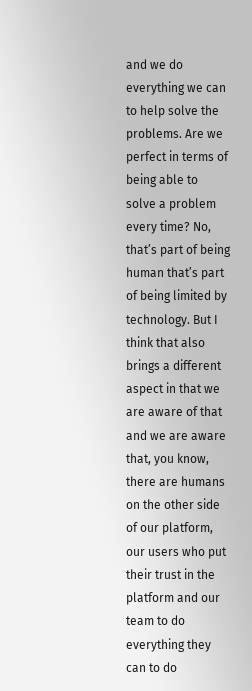and we do everything we can to help solve the problems. Are we perfect in terms of being able to solve a problem every time? No, that’s part of being human that’s part of being limited by technology. But I think that also brings a different aspect in that we are aware of that and we are aware that, you know, there are humans on the other side of our platform, our users who put their trust in the platform and our team to do everything they can to do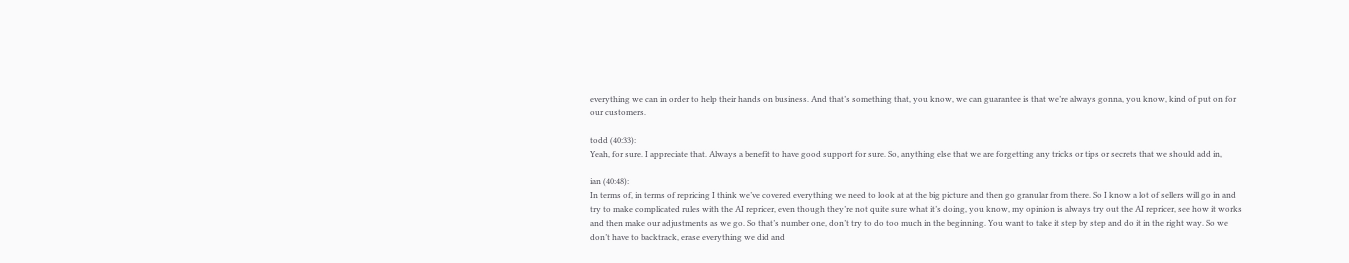everything we can in order to help their hands on business. And that’s something that, you know, we can guarantee is that we’re always gonna, you know, kind of put on for our customers.

todd (40:33):
Yeah, for sure. I appreciate that. Always a benefit to have good support for sure. So, anything else that we are forgetting any tricks or tips or secrets that we should add in,

ian (40:48):
In terms of, in terms of repricing I think we’ve covered everything we need to look at at the big picture and then go granular from there. So I know a lot of sellers will go in and try to make complicated rules with the AI repricer, even though they’re not quite sure what it’s doing, you know, my opinion is always try out the AI repricer, see how it works and then make our adjustments as we go. So that’s number one, don’t try to do too much in the beginning. You want to take it step by step and do it in the right way. So we don’t have to backtrack, erase everything we did and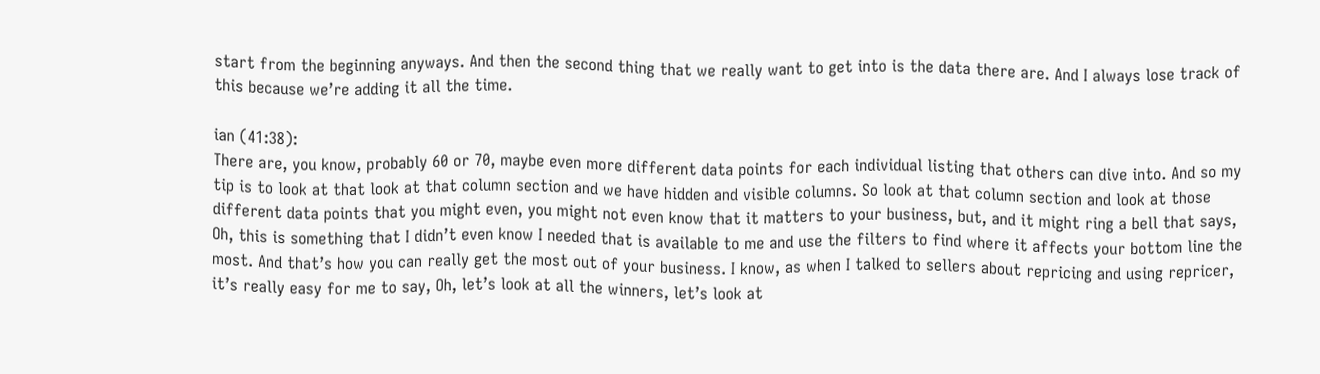start from the beginning anyways. And then the second thing that we really want to get into is the data there are. And I always lose track of this because we’re adding it all the time.

ian (41:38):
There are, you know, probably 60 or 70, maybe even more different data points for each individual listing that others can dive into. And so my tip is to look at that look at that column section and we have hidden and visible columns. So look at that column section and look at those different data points that you might even, you might not even know that it matters to your business, but, and it might ring a bell that says, Oh, this is something that I didn’t even know I needed that is available to me and use the filters to find where it affects your bottom line the most. And that’s how you can really get the most out of your business. I know, as when I talked to sellers about repricing and using repricer, it’s really easy for me to say, Oh, let’s look at all the winners, let’s look at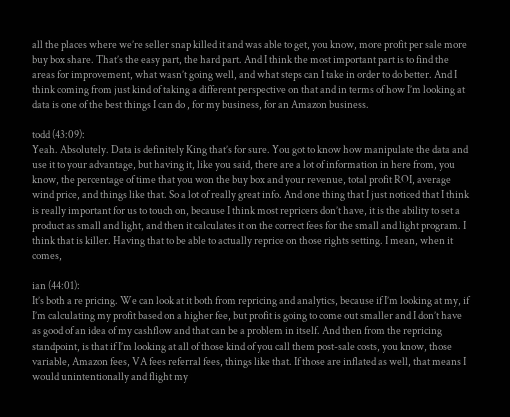all the places where we’re seller snap killed it and was able to get, you know, more profit per sale more buy box share. That’s the easy part, the hard part. And I think the most important part is to find the areas for improvement, what wasn’t going well, and what steps can I take in order to do better. And I think coming from just kind of taking a different perspective on that and in terms of how I’m looking at data is one of the best things I can do , for my business, for an Amazon business.

todd (43:09):
Yeah. Absolutely. Data is definitely King that’s for sure. You got to know how manipulate the data and use it to your advantage, but having it, like you said, there are a lot of information in here from, you know, the percentage of time that you won the buy box and your revenue, total profit ROI, average wind price, and things like that. So a lot of really great info. And one thing that I just noticed that I think is really important for us to touch on, because I think most repricers don’t have, it is the ability to set a product as small and light, and then it calculates it on the correct fees for the small and light program. I think that is killer. Having that to be able to actually reprice on those rights setting. I mean, when it comes,

ian (44:01):
It’s both a re pricing. We can look at it both from repricing and analytics, because if I’m looking at my, if I’m calculating my profit based on a higher fee, but profit is going to come out smaller and I don’t have as good of an idea of my cashflow and that can be a problem in itself. And then from the repricing standpoint, is that if I’m looking at all of those kind of you call them post-sale costs, you know, those variable, Amazon fees, VA fees referral fees, things like that. If those are inflated as well, that means I would unintentionally and flight my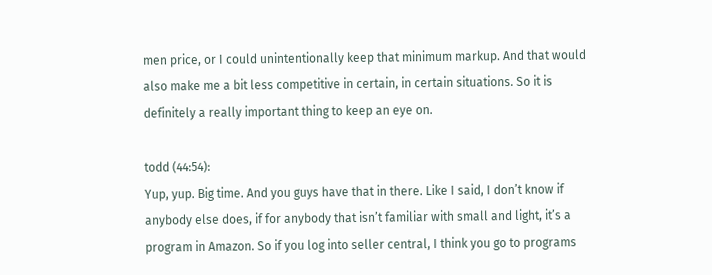men price, or I could unintentionally keep that minimum markup. And that would also make me a bit less competitive in certain, in certain situations. So it is definitely a really important thing to keep an eye on.

todd (44:54):
Yup, yup. Big time. And you guys have that in there. Like I said, I don’t know if anybody else does, if for anybody that isn’t familiar with small and light, it’s a program in Amazon. So if you log into seller central, I think you go to programs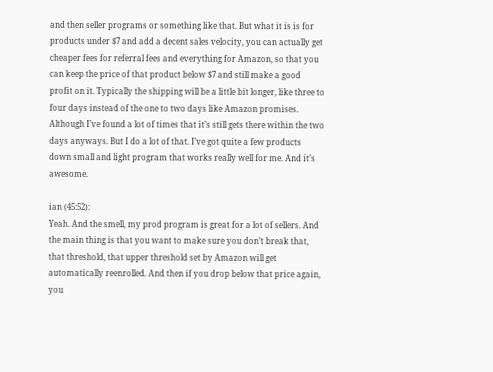and then seller programs or something like that. But what it is is for products under $7 and add a decent sales velocity, you can actually get cheaper fees for referral fees and everything for Amazon, so that you can keep the price of that product below $7 and still make a good profit on it. Typically the shipping will be a little bit longer, like three to four days instead of the one to two days like Amazon promises. Although I’ve found a lot of times that it’s still gets there within the two days anyways. But I do a lot of that. I’ve got quite a few products down small and light program that works really well for me. And it’s awesome.

ian (45:52):
Yeah. And the smell, my prod program is great for a lot of sellers. And the main thing is that you want to make sure you don’t break that, that threshold, that upper threshold set by Amazon will get automatically reenrolled. And then if you drop below that price again, you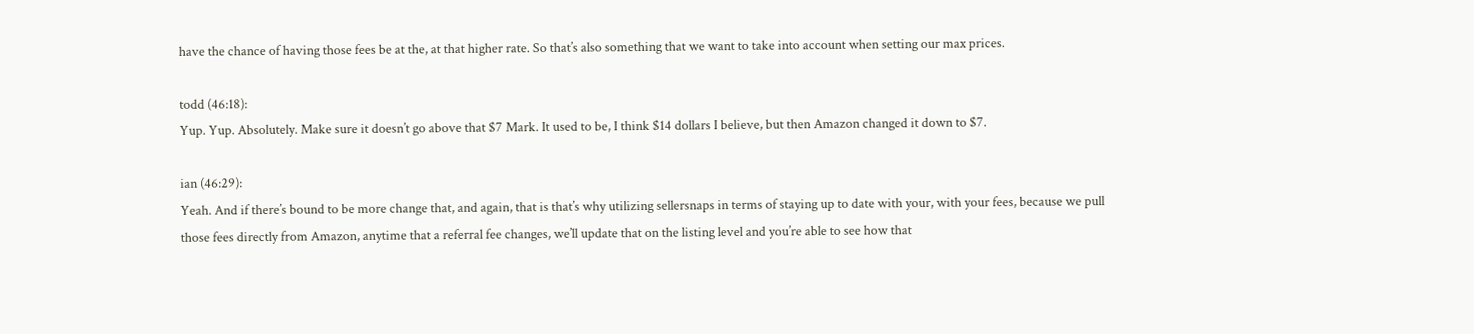have the chance of having those fees be at the, at that higher rate. So that’s also something that we want to take into account when setting our max prices.

todd (46:18):
Yup. Yup. Absolutely. Make sure it doesn’t go above that $7 Mark. It used to be, I think $14 dollars I believe, but then Amazon changed it down to $7.

ian (46:29):
Yeah. And if there’s bound to be more change that, and again, that is that’s why utilizing sellersnaps in terms of staying up to date with your, with your fees, because we pull those fees directly from Amazon, anytime that a referral fee changes, we’ll update that on the listing level and you’re able to see how that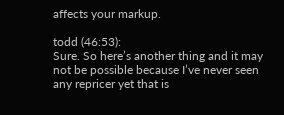affects your markup.

todd (46:53):
Sure. So here’s another thing and it may not be possible because I’ve never seen any repricer yet that is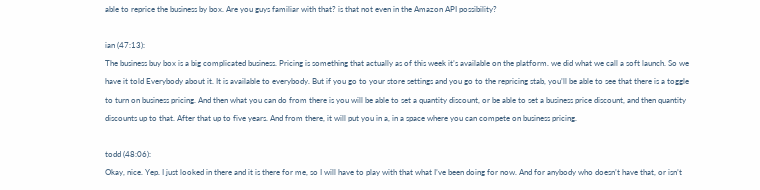able to reprice the business by box. Are you guys familiar with that? is that not even in the Amazon API possibility?

ian (47:13):
The business buy box is a big complicated business. Pricing is something that actually as of this week it’s available on the platform. we did what we call a soft launch. So we have it told Everybody about it. It is available to everybody. But if you go to your store settings and you go to the repricing stab, you’ll be able to see that there is a toggle to turn on business pricing. And then what you can do from there is you will be able to set a quantity discount, or be able to set a business price discount, and then quantity discounts up to that. After that up to five years. And from there, it will put you in a, in a space where you can compete on business pricing.

todd (48:06):
Okay, nice. Yep. I just looked in there and it is there for me, so I will have to play with that what I’ve been doing for now. And for anybody who doesn’t have that, or isn’t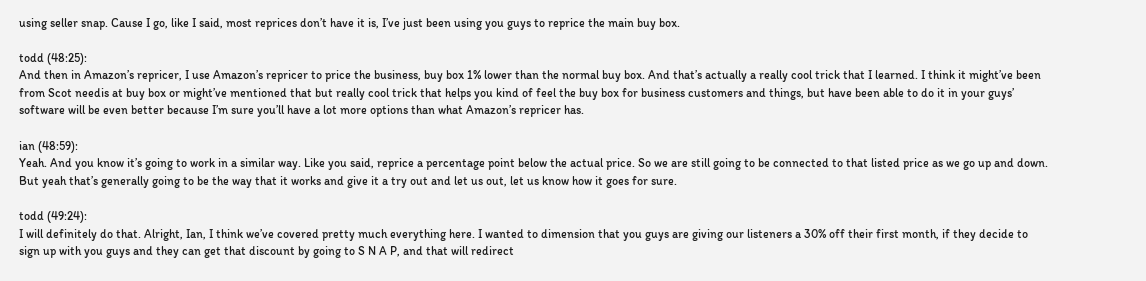using seller snap. Cause I go, like I said, most reprices don’t have it is, I’ve just been using you guys to reprice the main buy box.

todd (48:25):
And then in Amazon’s repricer, I use Amazon’s repricer to price the business, buy box 1% lower than the normal buy box. And that’s actually a really cool trick that I learned. I think it might’ve been from Scot needis at buy box or might’ve mentioned that but really cool trick that helps you kind of feel the buy box for business customers and things, but have been able to do it in your guys’ software will be even better because I’m sure you’ll have a lot more options than what Amazon’s repricer has.

ian (48:59):
Yeah. And you know it’s going to work in a similar way. Like you said, reprice a percentage point below the actual price. So we are still going to be connected to that listed price as we go up and down. But yeah that’s generally going to be the way that it works and give it a try out and let us out, let us know how it goes for sure.

todd (49:24):
I will definitely do that. Alright, Ian, I think we’ve covered pretty much everything here. I wanted to dimension that you guys are giving our listeners a 30% off their first month, if they decide to sign up with you guys and they can get that discount by going to S N A P, and that will redirect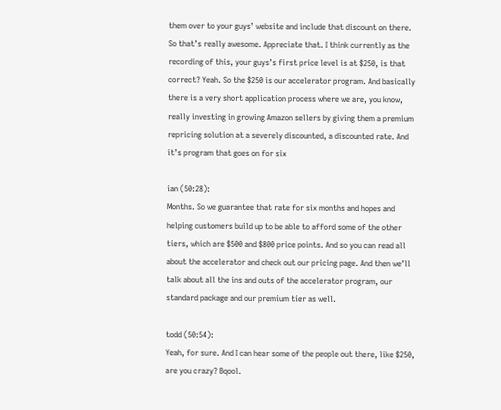them over to your guys’ website and include that discount on there. So that’s really awesome. Appreciate that. I think currently as the recording of this, your guys’s first price level is at $250, is that correct? Yeah. So the $250 is our accelerator program. And basically there is a very short application process where we are, you know, really investing in growing Amazon sellers by giving them a premium repricing solution at a severely discounted, a discounted rate. And it’s program that goes on for six

ian (50:28):
Months. So we guarantee that rate for six months and hopes and helping customers build up to be able to afford some of the other tiers, which are $500 and $800 price points. And so you can read all about the accelerator and check out our pricing page. And then we’ll talk about all the ins and outs of the accelerator program, our standard package and our premium tier as well.

todd (50:54):
Yeah, for sure. And I can hear some of the people out there, like $250, are you crazy? Bqool.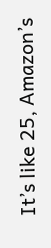It’s like 25, Amazon’s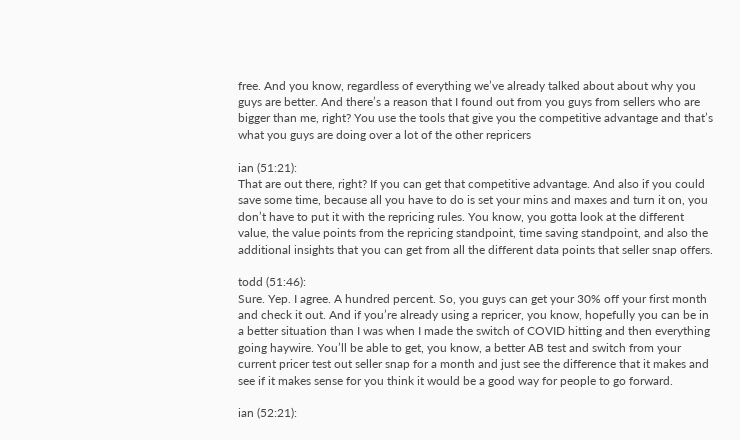free. And you know, regardless of everything we’ve already talked about about why you guys are better. And there’s a reason that I found out from you guys from sellers who are bigger than me, right? You use the tools that give you the competitive advantage and that’s what you guys are doing over a lot of the other repricers

ian (51:21):
That are out there, right? If you can get that competitive advantage. And also if you could save some time, because all you have to do is set your mins and maxes and turn it on, you don’t have to put it with the repricing rules. You know, you gotta look at the different value, the value points from the repricing standpoint, time saving standpoint, and also the additional insights that you can get from all the different data points that seller snap offers.

todd (51:46):
Sure. Yep. I agree. A hundred percent. So, you guys can get your 30% off your first month and check it out. And if you’re already using a repricer, you know, hopefully you can be in a better situation than I was when I made the switch of COVID hitting and then everything going haywire. You’ll be able to get, you know, a better AB test and switch from your current pricer test out seller snap for a month and just see the difference that it makes and see if it makes sense for you think it would be a good way for people to go forward.

ian (52:21):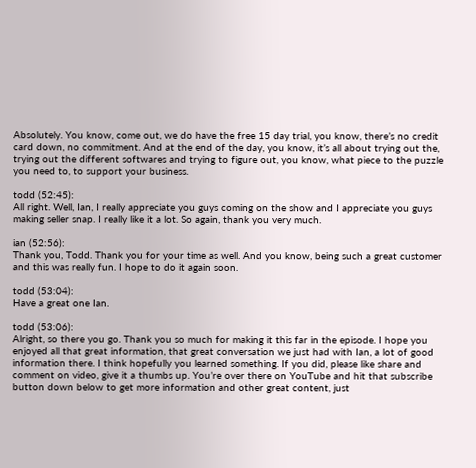Absolutely. You know, come out, we do have the free 15 day trial, you know, there’s no credit card down, no commitment. And at the end of the day, you know, it’s all about trying out the, trying out the different softwares and trying to figure out, you know, what piece to the puzzle you need to, to support your business.

todd (52:45):
All right. Well, Ian, I really appreciate you guys coming on the show and I appreciate you guys making seller snap. I really like it a lot. So again, thank you very much.

ian (52:56):
Thank you, Todd. Thank you for your time as well. And you know, being such a great customer and this was really fun. I hope to do it again soon.

todd (53:04):
Have a great one Ian.

todd (53:06):
Alright, so there you go. Thank you so much for making it this far in the episode. I hope you enjoyed all that great information, that great conversation we just had with Ian, a lot of good information there. I think hopefully you learned something. If you did, please like share and comment on video, give it a thumbs up. You’re over there on YouTube and hit that subscribe button down below to get more information and other great content, just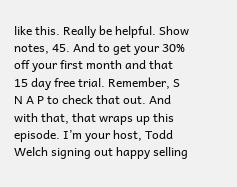like this. Really be helpful. Show notes, 45. And to get your 30% off your first month and that 15 day free trial. Remember, S N A P to check that out. And with that, that wraps up this episode. I’m your host, Todd Welch signing out happy selling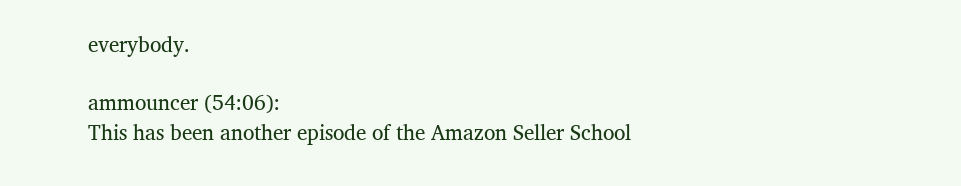everybody.

ammouncer (54:06):
This has been another episode of the Amazon Seller School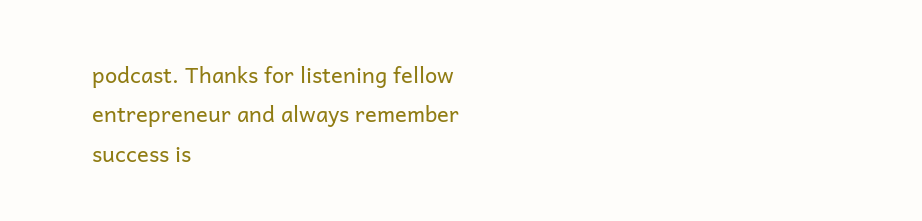podcast. Thanks for listening fellow entrepreneur and always remember success is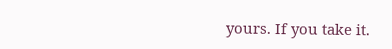yours. If you take it.